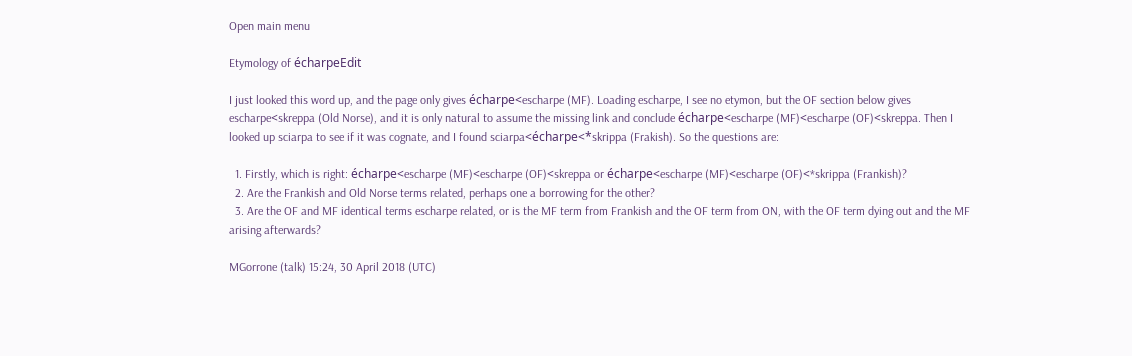Open main menu

Etymology of écharpeEdit

I just looked this word up, and the page only gives écharpe<escharpe (MF). Loading escharpe, I see no etymon, but the OF section below gives escharpe<skreppa (Old Norse), and it is only natural to assume the missing link and conclude écharpe<escharpe (MF)<escharpe (OF)<skreppa. Then I looked up sciarpa to see if it was cognate, and I found sciarpa<écharpe<*skrippa (Frakish). So the questions are:

  1. Firstly, which is right: écharpe<escharpe (MF)<escharpe (OF)<skreppa or écharpe<escharpe (MF)<escharpe (OF)<*skrippa (Frankish)?
  2. Are the Frankish and Old Norse terms related, perhaps one a borrowing for the other?
  3. Are the OF and MF identical terms escharpe related, or is the MF term from Frankish and the OF term from ON, with the OF term dying out and the MF arising afterwards?

MGorrone (talk) 15:24, 30 April 2018 (UTC)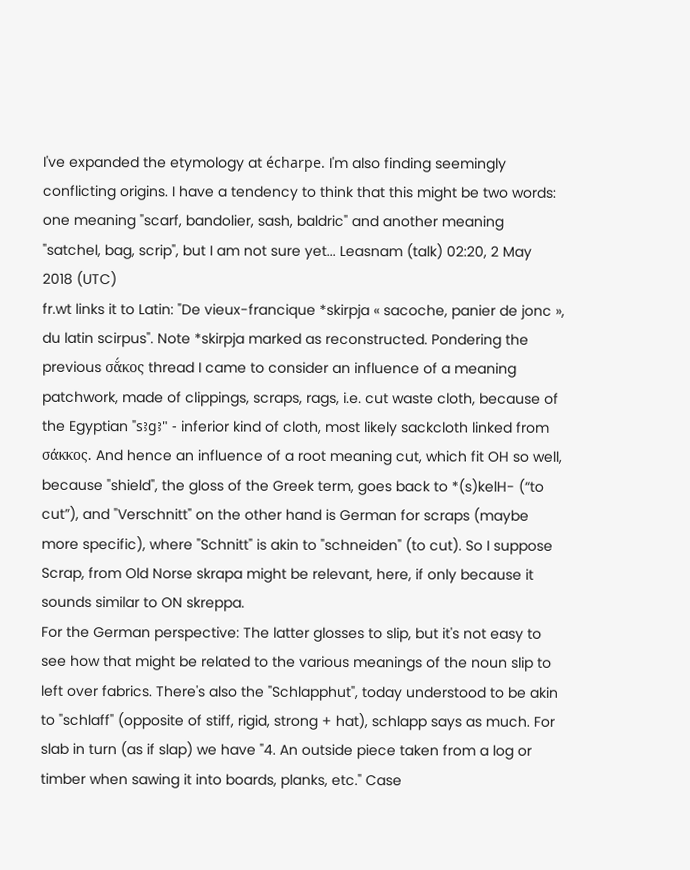I've expanded the etymology at écharpe. I'm also finding seemingly conflicting origins. I have a tendency to think that this might be two words: one meaning "scarf, bandolier, sash, baldric" and another meaning "satchel, bag, scrip", but I am not sure yet... Leasnam (talk) 02:20, 2 May 2018 (UTC)
fr.wt links it to Latin: "De vieux-francique *skirpja « sacoche, panier de jonc », du latin scirpus". Note *skirpja marked as reconstructed. Pondering the previous σᾰ́κος thread I came to consider an influence of a meaning patchwork, made of clippings, scraps, rags, i.e. cut waste cloth, because of the Egyptian "sꜣgꜣ" - inferior kind of cloth, most likely sackcloth linked from σάκκος. And hence an influence of a root meaning cut, which fit OH so well, because "shield", the gloss of the Greek term, goes back to *(s)kelH- (“to cut”), and "Verschnitt" on the other hand is German for scraps (maybe more specific), where "Schnitt" is akin to "schneiden" (to cut). So I suppose
Scrap, from Old Norse skrapa might be relevant, here, if only because it sounds similar to ON skreppa.
For the German perspective: The latter glosses to slip, but it's not easy to see how that might be related to the various meanings of the noun slip to left over fabrics. There's also the "Schlapphut", today understood to be akin to "schlaff" (opposite of stiff, rigid, strong + hat), schlapp says as much. For slab in turn (as if slap) we have "4. An outside piece taken from a log or timber when sawing it into boards, planks, etc." Case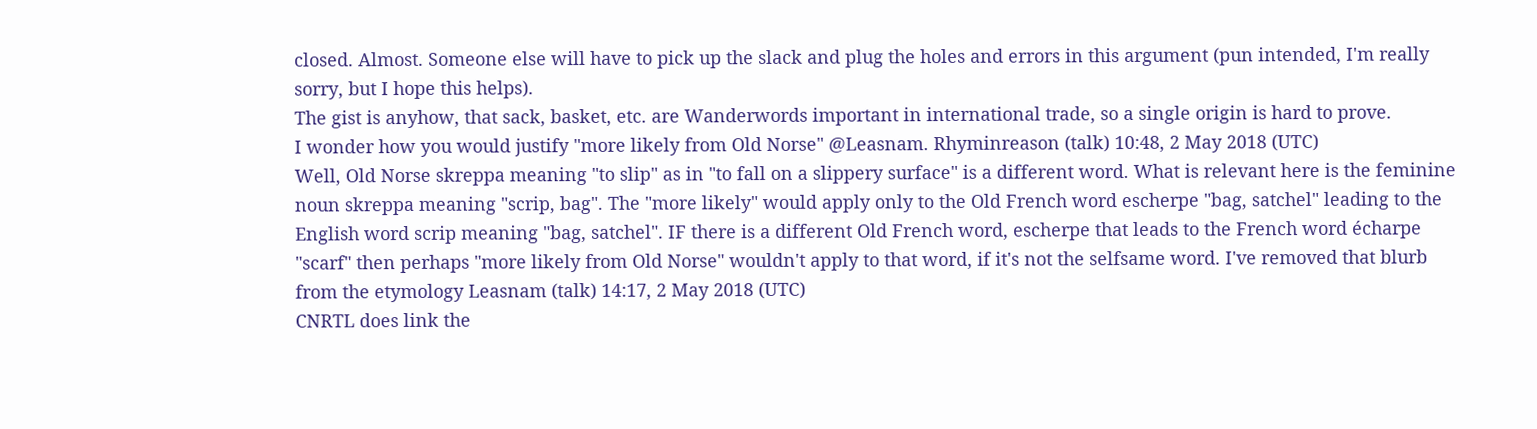closed. Almost. Someone else will have to pick up the slack and plug the holes and errors in this argument (pun intended, I'm really sorry, but I hope this helps).
The gist is anyhow, that sack, basket, etc. are Wanderwords important in international trade, so a single origin is hard to prove.
I wonder how you would justify "more likely from Old Norse" @Leasnam. Rhyminreason (talk) 10:48, 2 May 2018 (UTC)
Well, Old Norse skreppa meaning "to slip" as in "to fall on a slippery surface" is a different word. What is relevant here is the feminine noun skreppa meaning "scrip, bag". The "more likely" would apply only to the Old French word escherpe "bag, satchel" leading to the English word scrip meaning "bag, satchel". IF there is a different Old French word, escherpe that leads to the French word écharpe "scarf" then perhaps "more likely from Old Norse" wouldn't apply to that word, if it's not the selfsame word. I've removed that blurb from the etymology Leasnam (talk) 14:17, 2 May 2018 (UTC)
CNRTL does link the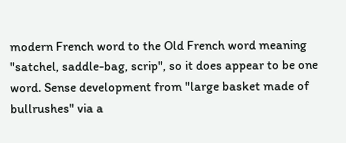modern French word to the Old French word meaning "satchel, saddle-bag, scrip", so it does appear to be one word. Sense development from "large basket made of bullrushes" via a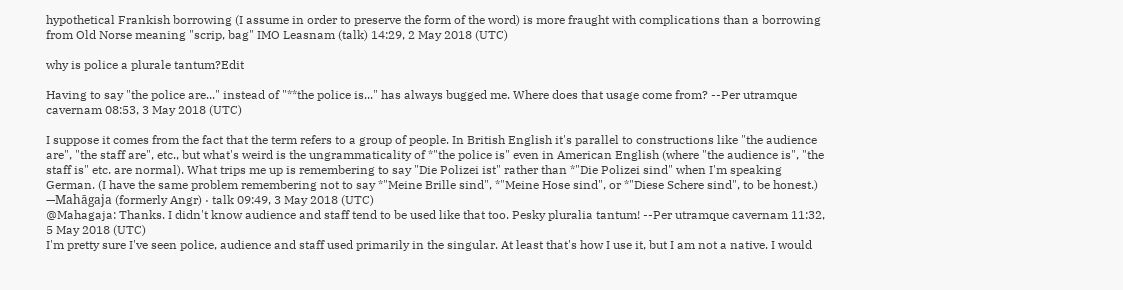hypothetical Frankish borrowing (I assume in order to preserve the form of the word) is more fraught with complications than a borrowing from Old Norse meaning "scrip, bag" IMO Leasnam (talk) 14:29, 2 May 2018 (UTC)

why is police a plurale tantum?Edit

Having to say "the police are..." instead of "**the police is..." has always bugged me. Where does that usage come from? --Per utramque cavernam 08:53, 3 May 2018 (UTC)

I suppose it comes from the fact that the term refers to a group of people. In British English it's parallel to constructions like "the audience are", "the staff are", etc., but what's weird is the ungrammaticality of *"the police is" even in American English (where "the audience is", "the staff is" etc. are normal). What trips me up is remembering to say "Die Polizei ist" rather than *"Die Polizei sind" when I'm speaking German. (I have the same problem remembering not to say *"Meine Brille sind", *"Meine Hose sind", or *"Diese Schere sind", to be honest.) —Mahāgaja (formerly Angr) · talk 09:49, 3 May 2018 (UTC)
@Mahagaja: Thanks. I didn't know audience and staff tend to be used like that too. Pesky pluralia tantum! --Per utramque cavernam 11:32, 5 May 2018 (UTC)
I'm pretty sure I've seen police, audience and staff used primarily in the singular. At least that's how I use it, but I am not a native. I would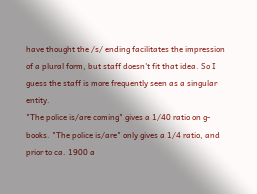have thought the /s/ ending facilitates the impression of a plural form, but staff doesn't fit that idea. So I guess the staff is more frequently seen as a singular entity.
"The police is/are coming" gives a 1/40 ratio on g-books. "The police is/are" only gives a 1/4 ratio, and prior to ca. 1900 a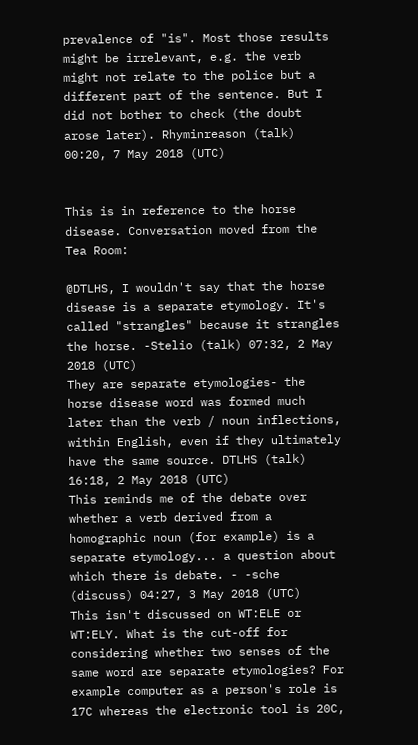prevalence of "is". Most those results might be irrelevant, e.g. the verb might not relate to the police but a different part of the sentence. But I did not bother to check (the doubt arose later). Rhyminreason (talk) 00:20, 7 May 2018 (UTC)


This is in reference to the horse disease. Conversation moved from the Tea Room:

@DTLHS, I wouldn't say that the horse disease is a separate etymology. It's called "strangles" because it strangles the horse. -Stelio (talk) 07:32, 2 May 2018 (UTC)
They are separate etymologies- the horse disease word was formed much later than the verb / noun inflections, within English, even if they ultimately have the same source. DTLHS (talk) 16:18, 2 May 2018 (UTC)
This reminds me of the debate over whether a verb derived from a homographic noun (for example) is a separate etymology... a question about which there is debate. - -sche (discuss) 04:27, 3 May 2018 (UTC)
This isn't discussed on WT:ELE or WT:ELY. What is the cut-off for considering whether two senses of the same word are separate etymologies? For example computer as a person's role is 17C whereas the electronic tool is 20C,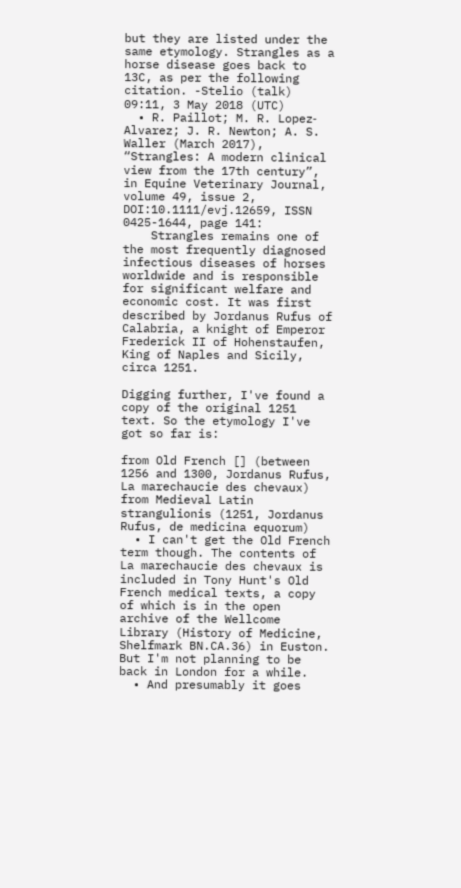but they are listed under the same etymology. Strangles as a horse disease goes back to 13C, as per the following citation. -Stelio (talk) 09:11, 3 May 2018 (UTC)
  • R. Paillot; M. R. Lopez‐Alvarez; J. R. Newton; A. S. Waller (March 2017), “Strangles: A modern clinical view from the 17th century”, in Equine Veterinary Journal, volume 49, issue 2, DOI:10.1111/evj.12659, ISSN 0425-1644, page 141:
    Strangles remains one of the most frequently diagnosed infectious diseases of horses worldwide and is responsible for significant welfare and economic cost. It was first described by Jordanus Rufus of Calabria, a knight of Emperor Frederick II of Hohenstaufen, King of Naples and Sicily, circa 1251.

Digging further, I've found a copy of the original 1251 text. So the etymology I've got so far is:

from Old French [] (between 1256 and 1300, Jordanus Rufus, La marechaucie des chevaux)
from Medieval Latin strangulionis (1251, Jordanus Rufus, de medicina equorum)
  • I can't get the Old French term though. The contents of La marechaucie des chevaux is included in Tony Hunt's Old French medical texts, a copy of which is in the open archive of the Wellcome Library (History of Medicine, Shelfmark BN.CA.36) in Euston. But I'm not planning to be back in London for a while.
  • And presumably it goes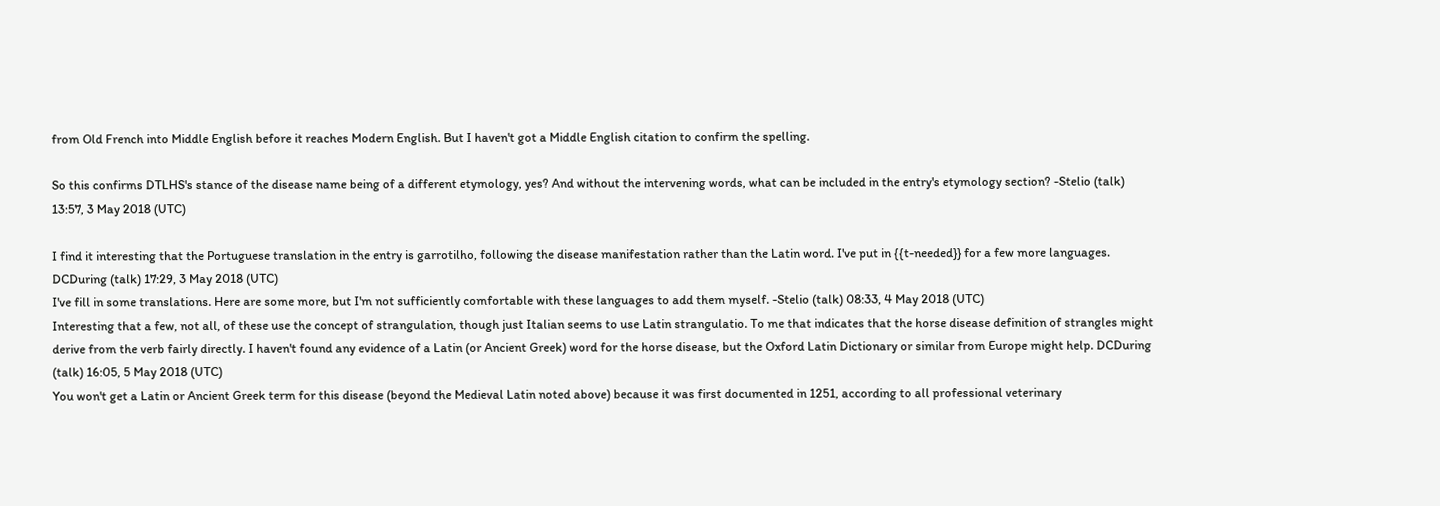from Old French into Middle English before it reaches Modern English. But I haven't got a Middle English citation to confirm the spelling.

So this confirms DTLHS's stance of the disease name being of a different etymology, yes? And without the intervening words, what can be included in the entry's etymology section? -Stelio (talk) 13:57, 3 May 2018 (UTC)

I find it interesting that the Portuguese translation in the entry is garrotilho, following the disease manifestation rather than the Latin word. I've put in {{t-needed}} for a few more languages. DCDuring (talk) 17:29, 3 May 2018 (UTC)
I've fill in some translations. Here are some more, but I'm not sufficiently comfortable with these languages to add them myself. -Stelio (talk) 08:33, 4 May 2018 (UTC)
Interesting that a few, not all, of these use the concept of strangulation, though just Italian seems to use Latin strangulatio. To me that indicates that the horse disease definition of strangles might derive from the verb fairly directly. I haven't found any evidence of a Latin (or Ancient Greek) word for the horse disease, but the Oxford Latin Dictionary or similar from Europe might help. DCDuring (talk) 16:05, 5 May 2018 (UTC)
You won't get a Latin or Ancient Greek term for this disease (beyond the Medieval Latin noted above) because it was first documented in 1251, according to all professional veterinary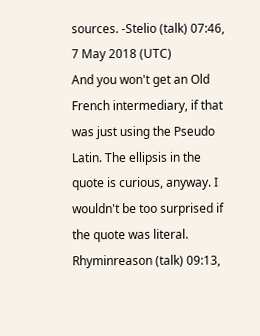sources. -Stelio (talk) 07:46, 7 May 2018 (UTC)
And you won't get an Old French intermediary, if that was just using the Pseudo Latin. The ellipsis in the quote is curious, anyway. I wouldn't be too surprised if the quote was literal. Rhyminreason (talk) 09:13,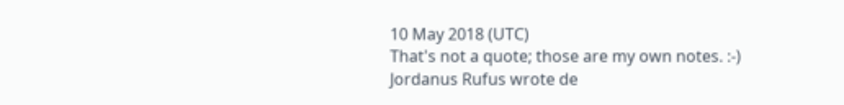10 May 2018 (UTC)
That's not a quote; those are my own notes. :-) Jordanus Rufus wrote de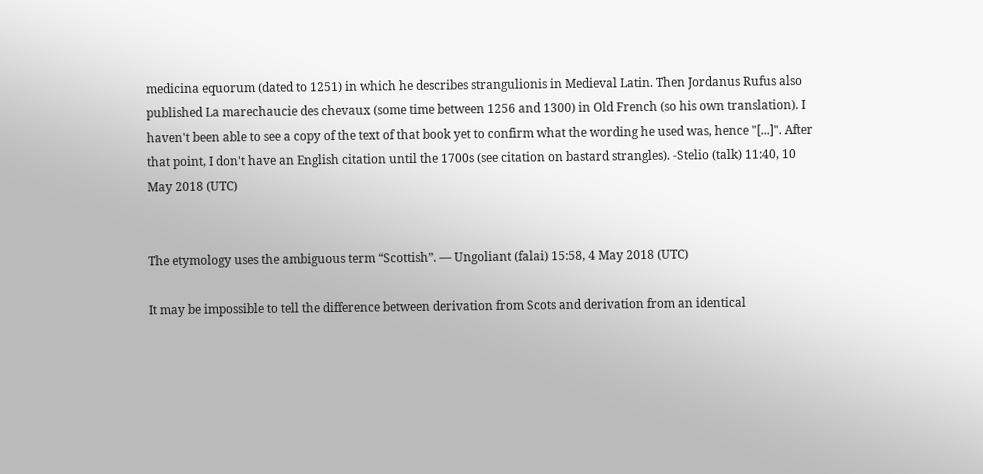medicina equorum (dated to 1251) in which he describes strangulionis in Medieval Latin. Then Jordanus Rufus also published La marechaucie des chevaux (some time between 1256 and 1300) in Old French (so his own translation). I haven't been able to see a copy of the text of that book yet to confirm what the wording he used was, hence "[...]". After that point, I don't have an English citation until the 1700s (see citation on bastard strangles). -Stelio (talk) 11:40, 10 May 2018 (UTC)


The etymology uses the ambiguous term “Scottish”. — Ungoliant (falai) 15:58, 4 May 2018 (UTC)

It may be impossible to tell the difference between derivation from Scots and derivation from an identical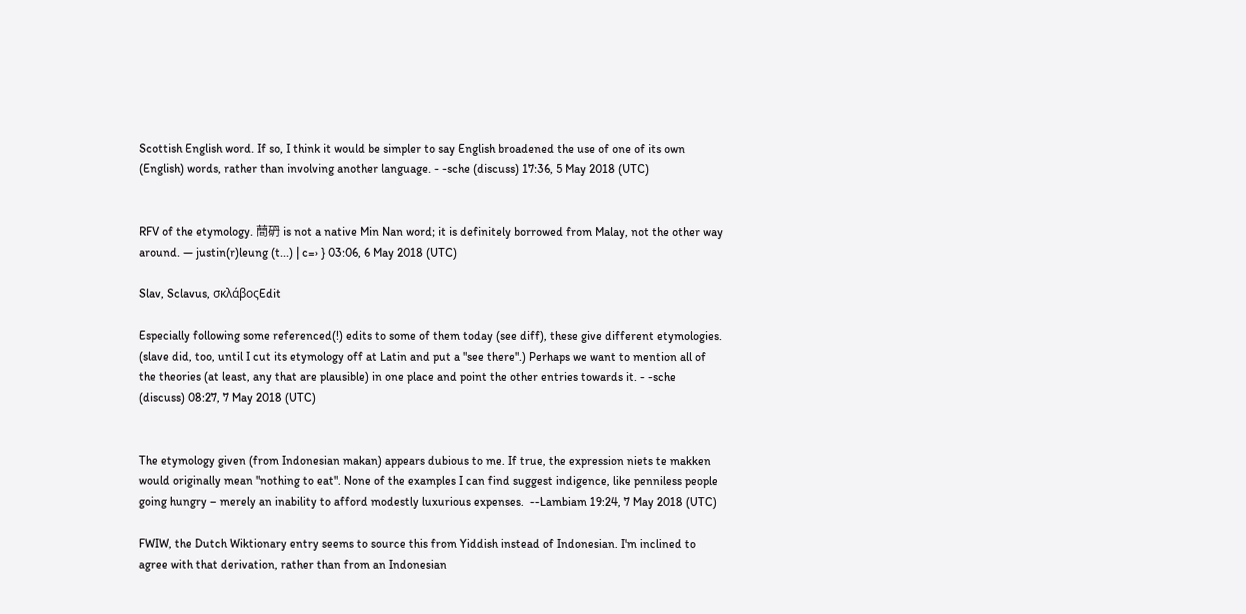Scottish English word. If so, I think it would be simpler to say English broadened the use of one of its own (English) words, rather than involving another language. - -sche (discuss) 17:36, 5 May 2018 (UTC)


RFV of the etymology. 蕳砃 is not a native Min Nan word; it is definitely borrowed from Malay, not the other way around. — justin(r)leung (t...) | c=› } 03:06, 6 May 2018 (UTC)

Slav, Sclavus, σκλάβοςEdit

Especially following some referenced(!) edits to some of them today (see diff), these give different etymologies. (slave did, too, until I cut its etymology off at Latin and put a "see there".) Perhaps we want to mention all of the theories (at least, any that are plausible) in one place and point the other entries towards it. - -sche (discuss) 08:27, 7 May 2018 (UTC)


The etymology given (from Indonesian makan) appears dubious to me. If true, the expression niets te makken would originally mean "nothing to eat". None of the examples I can find suggest indigence, like penniless people going hungry – merely an inability to afford modestly luxurious expenses.  --Lambiam 19:24, 7 May 2018 (UTC)

FWIW, the Dutch Wiktionary entry seems to source this from Yiddish instead of Indonesian. I'm inclined to agree with that derivation, rather than from an Indonesian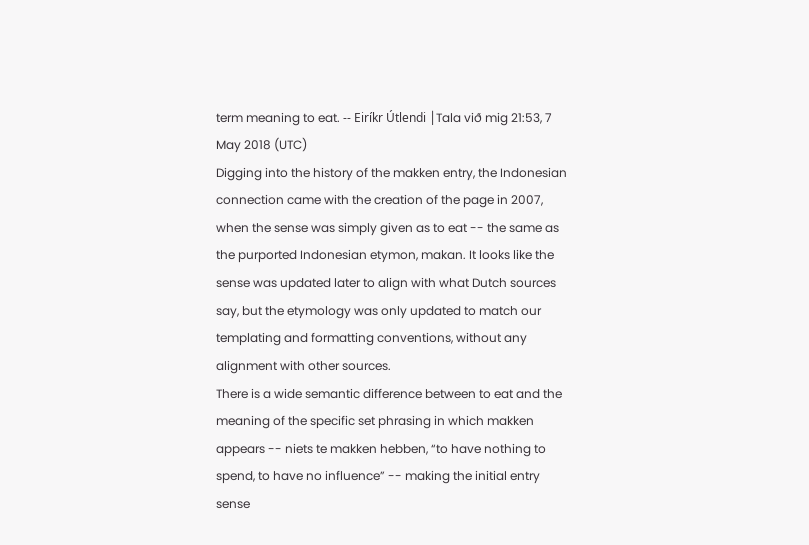term meaning to eat. ‑‑ Eiríkr Útlendi │Tala við mig 21:53, 7 May 2018 (UTC)
Digging into the history of the makken entry, the Indonesian connection came with the creation of the page in 2007, when the sense was simply given as to eat -- the same as the purported Indonesian etymon, makan. It looks like the sense was updated later to align with what Dutch sources say, but the etymology was only updated to match our templating and formatting conventions, without any alignment with other sources.
There is a wide semantic difference between to eat and the meaning of the specific set phrasing in which makken appears -- niets te makken hebben, “to have nothing to spend, to have no influence” -- making the initial entry sense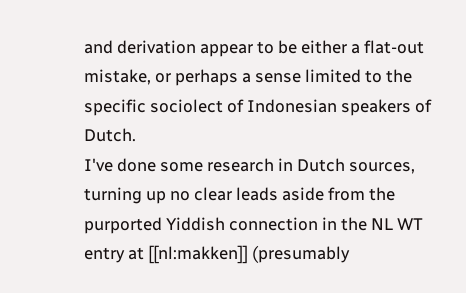and derivation appear to be either a flat-out mistake, or perhaps a sense limited to the specific sociolect of Indonesian speakers of Dutch.
I've done some research in Dutch sources, turning up no clear leads aside from the purported Yiddish connection in the NL WT entry at [[nl:makken]] (presumably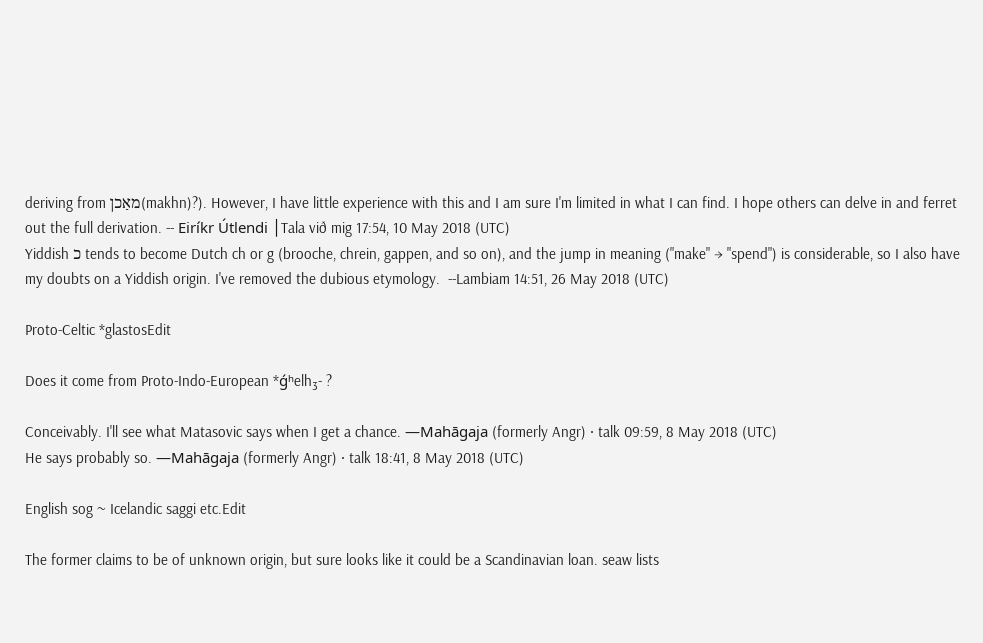deriving from מאַכן(makhn)?). However, I have little experience with this and I am sure I'm limited in what I can find. I hope others can delve in and ferret out the full derivation. ‑‑ Eiríkr Útlendi │Tala við mig 17:54, 10 May 2018 (UTC)
Yiddish כ tends to become Dutch ch or g (brooche, chrein, gappen, and so on), and the jump in meaning ("make" → "spend") is considerable, so I also have my doubts on a Yiddish origin. I've removed the dubious etymology.  --Lambiam 14:51, 26 May 2018 (UTC)

Proto-Celtic *glastosEdit

Does it come from Proto-Indo-European *ǵʰelh₃- ?

Conceivably. I'll see what Matasovic says when I get a chance. —Mahāgaja (formerly Angr) · talk 09:59, 8 May 2018 (UTC)
He says probably so. —Mahāgaja (formerly Angr) · talk 18:41, 8 May 2018 (UTC)

English sog ~ Icelandic saggi etc.Edit

The former claims to be of unknown origin, but sure looks like it could be a Scandinavian loan. seaw lists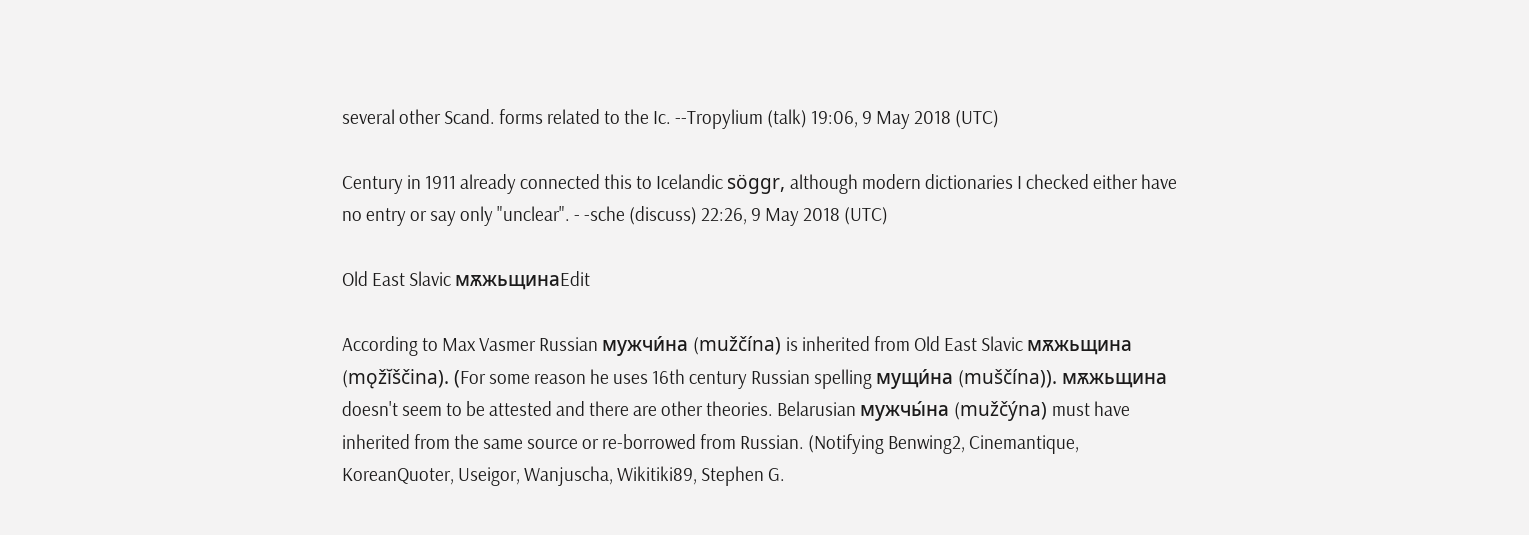several other Scand. forms related to the Ic. --Tropylium (talk) 19:06, 9 May 2018 (UTC)

Century in 1911 already connected this to Icelandic söggr, although modern dictionaries I checked either have no entry or say only "unclear". - -sche (discuss) 22:26, 9 May 2018 (UTC)

Old East Slavic мѫжьщинаEdit

According to Max Vasmer Russian мужчи́на (mužčína) is inherited from Old East Slavic мѫжьщина (mǫžĭščina). (For some reason he uses 16th century Russian spelling мущи́на (muščína)). мѫжьщина doesn't seem to be attested and there are other theories. Belarusian мужчы́на (mužčýna) must have inherited from the same source or re-borrowed from Russian. (Notifying Benwing2, Cinemantique, KoreanQuoter, Useigor, Wanjuscha, Wikitiki89, Stephen G.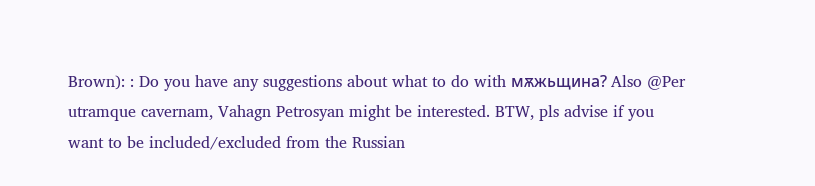Brown): : Do you have any suggestions about what to do with мѫжьщина? Also @Per utramque cavernam, Vahagn Petrosyan might be interested. BTW, pls advise if you want to be included/excluded from the Russian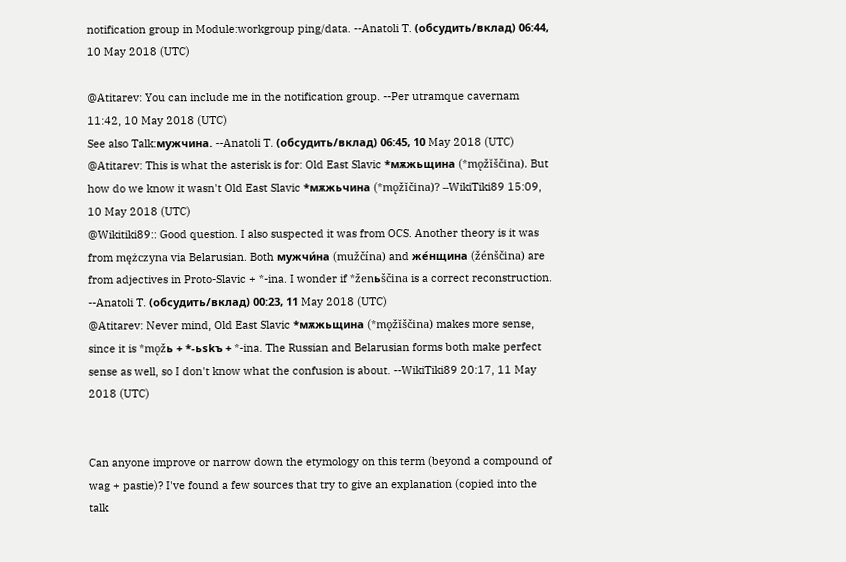notification group in Module:workgroup ping/data. --Anatoli T. (обсудить/вклад) 06:44, 10 May 2018 (UTC)

@Atitarev: You can include me in the notification group. --Per utramque cavernam 11:42, 10 May 2018 (UTC)
See also Talk:мужчина. --Anatoli T. (обсудить/вклад) 06:45, 10 May 2018 (UTC)
@Atitarev: This is what the asterisk is for: Old East Slavic *мѫжьщина (*mǫžĭščina). But how do we know it wasn't Old East Slavic *мѫжьчина (*mǫžĭčina)? --WikiTiki89 15:09, 10 May 2018 (UTC)
@Wikitiki89:: Good question. I also suspected it was from OCS. Another theory is it was from mężczyna via Belarusian. Both мужчи́на (mužčína) and же́нщина (žénščina) are from adjectives in Proto-Slavic + *-ina. I wonder if *ženьščina is a correct reconstruction. --Anatoli T. (обсудить/вклад) 00:23, 11 May 2018 (UTC)
@Atitarev: Never mind, Old East Slavic *мѫжьщина (*mǫžĭščina) makes more sense, since it is *mǫžь + *-ьskъ + *-ina. The Russian and Belarusian forms both make perfect sense as well, so I don't know what the confusion is about. --WikiTiki89 20:17, 11 May 2018 (UTC)


Can anyone improve or narrow down the etymology on this term (beyond a compound of wag + pastie)? I've found a few sources that try to give an explanation (copied into the talk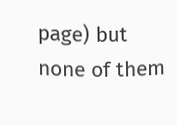page) but none of them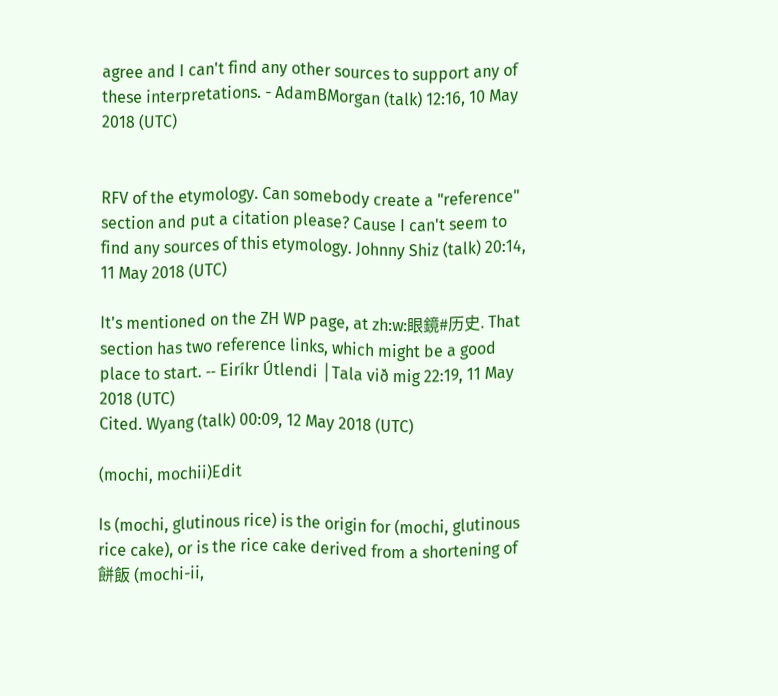agree and I can't find any other sources to support any of these interpretations. - AdamBMorgan (talk) 12:16, 10 May 2018 (UTC)


RFV of the etymology. Can somebody create a "reference" section and put a citation please? Cause I can't seem to find any sources of this etymology. Johnny Shiz (talk) 20:14, 11 May 2018 (UTC)

It's mentioned on the ZH WP page, at zh:w:眼鏡#历史. That section has two reference links, which might be a good place to start. ‑‑ Eiríkr Útlendi │Tala við mig 22:19, 11 May 2018 (UTC)
Cited. Wyang (talk) 00:09, 12 May 2018 (UTC)

(mochi, mochii)Edit

Is (mochi, glutinous rice) is the origin for (mochi, glutinous rice cake), or is the rice cake derived from a shortening of 餅飯 (mochi-ii,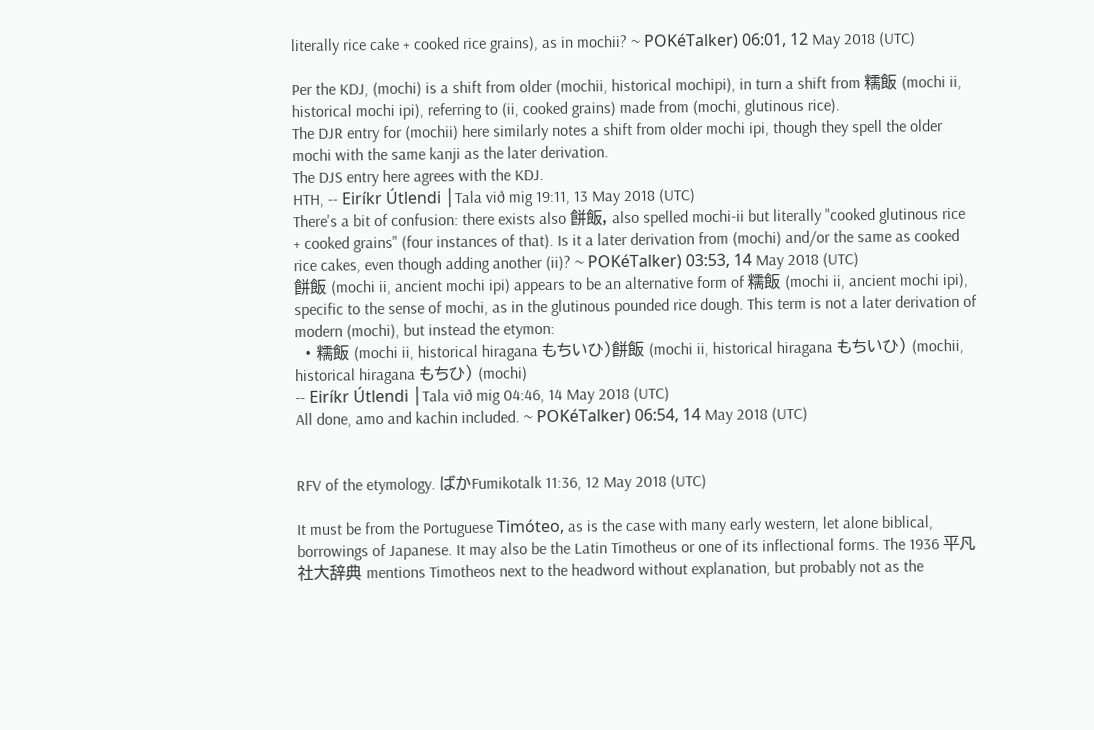literally rice cake + cooked rice grains), as in mochii? ~ POKéTalker) 06:01, 12 May 2018 (UTC)

Per the KDJ, (mochi) is a shift from older (mochii, historical mochipi), in turn a shift from 糯飯 (mochi ii, historical mochi ipi), referring to (ii, cooked grains) made from (mochi, glutinous rice).
The DJR entry for (mochii) here similarly notes a shift from older mochi ipi, though they spell the older mochi with the same kanji as the later derivation.
The DJS entry here agrees with the KDJ.
HTH, ‑‑ Eiríkr Útlendi │Tala við mig 19:11, 13 May 2018 (UTC)
There's a bit of confusion: there exists also 餅飯, also spelled mochi-ii but literally "cooked glutinous rice + cooked grains" (four instances of that). Is it a later derivation from (mochi) and/or the same as cooked rice cakes, even though adding another (ii)? ~ POKéTalker) 03:53, 14 May 2018 (UTC)
餅飯 (mochi ii, ancient mochi ipi) appears to be an alternative form of 糯飯 (mochi ii, ancient mochi ipi), specific to the sense of mochi, as in the glutinous pounded rice dough. This term is not a later derivation of modern (mochi), but instead the etymon:
  • 糯飯 (mochi ii, historical hiragana もちいひ)餅飯 (mochi ii, historical hiragana もちいひ) (mochii, historical hiragana もちひ) (mochi)
‑‑ Eiríkr Útlendi │Tala við mig 04:46, 14 May 2018 (UTC)
All done, amo and kachin included. ~ POKéTalker) 06:54, 14 May 2018 (UTC)


RFV of the etymology. ばかFumikotalk 11:36, 12 May 2018 (UTC)

It must be from the Portuguese Timóteo, as is the case with many early western, let alone biblical, borrowings of Japanese. It may also be the Latin Timotheus or one of its inflectional forms. The 1936 平凡社大辞典 mentions Timotheos next to the headword without explanation, but probably not as the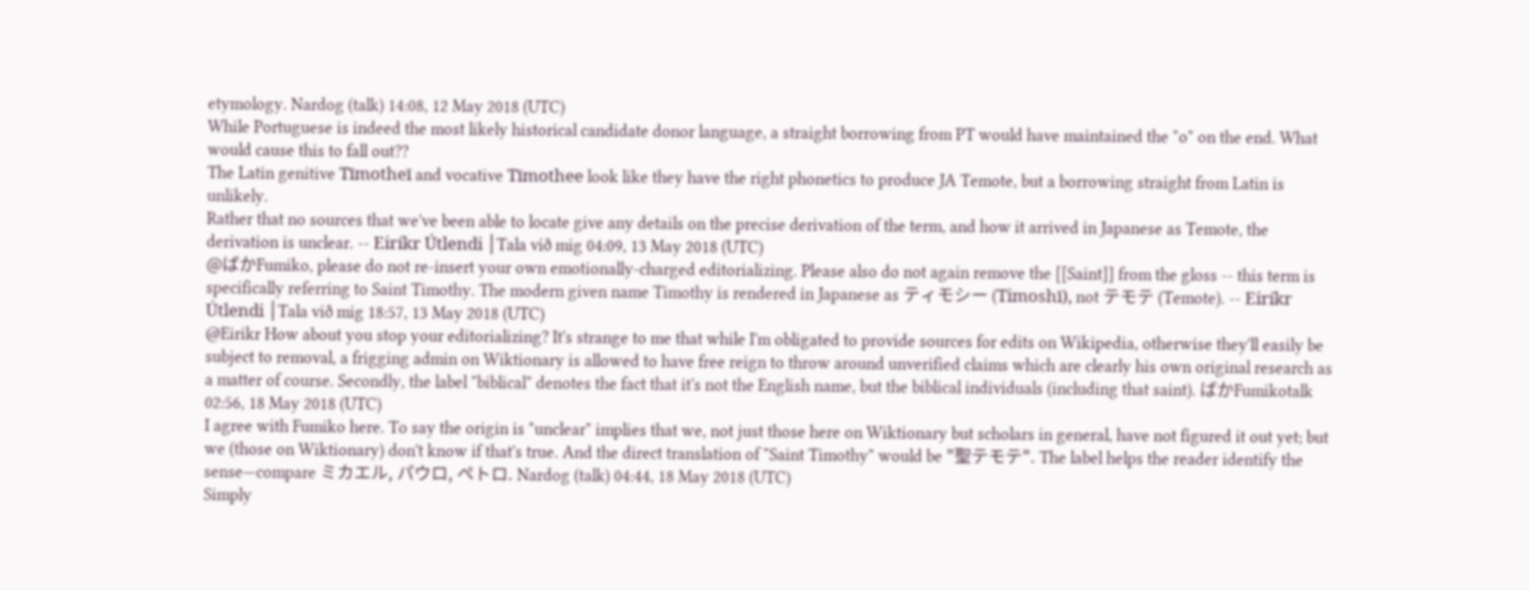etymology. Nardog (talk) 14:08, 12 May 2018 (UTC)
While Portuguese is indeed the most likely historical candidate donor language, a straight borrowing from PT would have maintained the "o" on the end. What would cause this to fall out??
The Latin genitive Tīmotheī and vocative Tīmothee look like they have the right phonetics to produce JA Temote, but a borrowing straight from Latin is unlikely.
Rather that no sources that we've been able to locate give any details on the precise derivation of the term, and how it arrived in Japanese as Temote, the derivation is unclear. ‑‑ Eiríkr Útlendi │Tala við mig 04:09, 13 May 2018 (UTC)
@ばかFumiko, please do not re-insert your own emotionally-charged editorializing. Please also do not again remove the [[Saint]] from the gloss -- this term is specifically referring to Saint Timothy. The modern given name Timothy is rendered in Japanese as ティモシー (Timoshī), not テモテ (Temote). ‑‑ Eiríkr Útlendi │Tala við mig 18:57, 13 May 2018 (UTC)
@Eirikr How about you stop your editorializing? It's strange to me that while I'm obligated to provide sources for edits on Wikipedia, otherwise they'll easily be subject to removal, a frigging admin on Wiktionary is allowed to have free reign to throw around unverified claims which are clearly his own original research as a matter of course. Secondly, the label "biblical" denotes the fact that it's not the English name, but the biblical individuals (including that saint). ばかFumikotalk 02:56, 18 May 2018 (UTC)
I agree with Fumiko here. To say the origin is "unclear" implies that we, not just those here on Wiktionary but scholars in general, have not figured it out yet; but we (those on Wiktionary) don't know if that's true. And the direct translation of "Saint Timothy" would be "聖テモテ". The label helps the reader identify the sense—compare ミカエル, パウロ, ペトロ. Nardog (talk) 04:44, 18 May 2018 (UTC)
Simply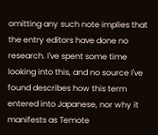omitting any such note implies that the entry editors have done no research. I've spent some time looking into this, and no source I've found describes how this term entered into Japanese, nor why it manifests as Temote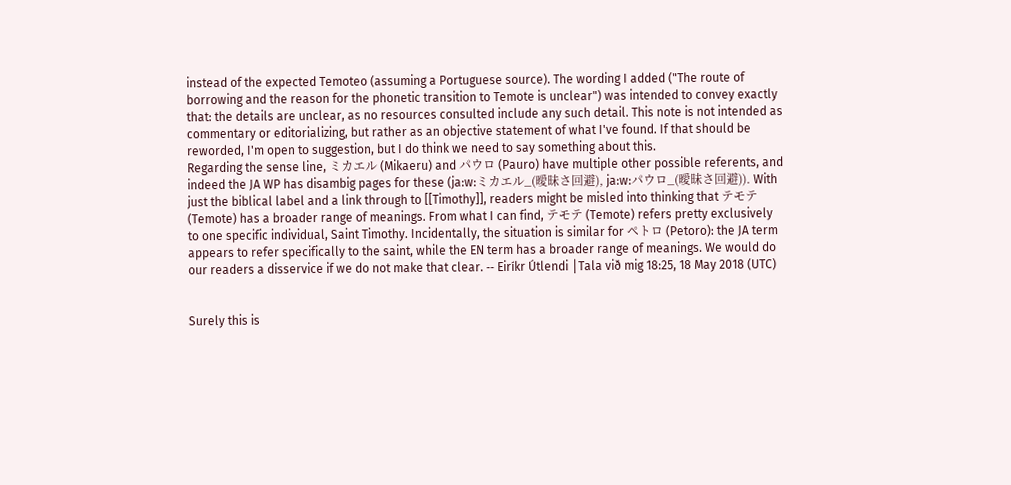instead of the expected Temoteo (assuming a Portuguese source). The wording I added ("The route of borrowing and the reason for the phonetic transition to Temote is unclear") was intended to convey exactly that: the details are unclear, as no resources consulted include any such detail. This note is not intended as commentary or editorializing, but rather as an objective statement of what I've found. If that should be reworded, I'm open to suggestion, but I do think we need to say something about this.
Regarding the sense line, ミカエル (Mikaeru) and パウロ (Pauro) have multiple other possible referents, and indeed the JA WP has disambig pages for these (ja:w:ミカエル_(曖昧さ回避), ja:w:パウロ_(曖昧さ回避)). With just the biblical label and a link through to [[Timothy]], readers might be misled into thinking that テモテ (Temote) has a broader range of meanings. From what I can find, テモテ (Temote) refers pretty exclusively to one specific individual, Saint Timothy. Incidentally, the situation is similar for ペトロ (Petoro): the JA term appears to refer specifically to the saint, while the EN term has a broader range of meanings. We would do our readers a disservice if we do not make that clear. ‑‑ Eiríkr Útlendi │Tala við mig 18:25, 18 May 2018 (UTC)


Surely this is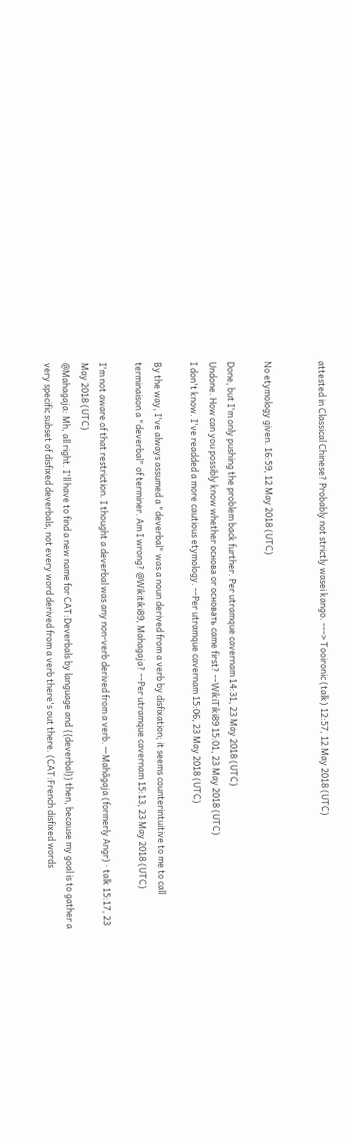attested in Classical Chinese? Probably not strictly wasei kango. ---> Tooironic (talk) 12:57, 12 May 2018 (UTC)


No etymology given. 16:59, 12 May 2018 (UTC)

Done, but I'm only pushing the problem back further. Per utramque cavernam 14:31, 23 May 2018 (UTC)
Undone. How can you possibly know whether основа or основать came first? --WikiTiki89 15:01, 23 May 2018 (UTC)
I don't know. I've readded a more cautious etymology. --Per utramque cavernam 15:06, 23 May 2018 (UTC)

By the way, I've always assumed a "deverbal" was a noun derived from a verb by disfixation; it seems counterintuitive to me to call terminaison a "deverbal" of terminer. Am I wrong? @Wikitiki89, Mahagaja? --Per utramque cavernam 15:13, 23 May 2018 (UTC)

I'm not aware of that restriction. I thought a deverbal was any non-verb derived from a verb. —Mahāgaja (formerly Angr) · talk 15:17, 23 May 2018 (UTC)
@Mahagaja: Mh, all right. I'll have to find a new name for CAT:Deverbals by language and {{deverbal}} then, because my goal is to gather a very specific subset of disfixed deverbals, not every word derived from a verb there's out there. (CAT:French disfixed words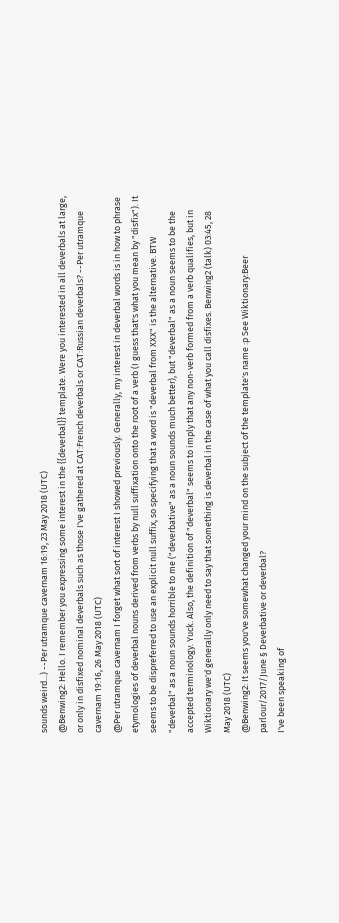sounds weird...) --Per utramque cavernam 16:19, 23 May 2018 (UTC)
@Benwing2: Hello. I remember you expressing some interest in the {{deverbal}} template. Were you interested in all deverbals at large, or only in disfixed nominal deverbals such as those I've gathered at CAT:French deverbals or CAT:Russian deverbals? --Per utramque cavernam 19:16, 26 May 2018 (UTC)
@Per utramque cavernam I forget what sort of interest I showed previously. Generally, my interest in deverbal words is in how to phrase etymologies of deverbal nouns derived from verbs by null suffixation onto the root of a verb (I guess that's what you mean by "disfix"). It seems to be dispreferred to use an explicit null suffix, so specifying that a word is "deverbal from XXX" is the alternative. BTW "deverbal" as a noun sounds horrible to me ("deverbative" as a noun sounds much better), but "deverbal" as a noun seems to be the accepted terminology. Yuck. Also, the definition of "deverbal" seems to imply that any non-verb formed from a verb qualifies, but in Wiktionary we'd generally only need to say that something is deverbal in the case of what you call disfixes. Benwing2 (talk) 03:45, 28 May 2018 (UTC)
@Benwing2: It seems you've somewhat changed your mind on the subject of the template's name :p See Wiktionary:Beer parlour/2017/June § Deverbative or deverbal?
I've been speaking of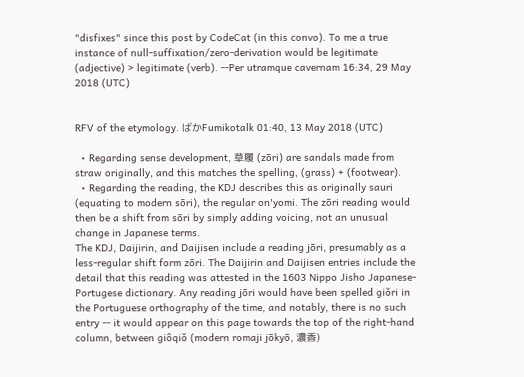"disfixes" since this post by CodeCat (in this convo). To me a true instance of null-suffixation/zero-derivation would be legitimate (adjective) > legitimate (verb). --Per utramque cavernam 16:34, 29 May 2018 (UTC)


RFV of the etymology. ばかFumikotalk 01:40, 13 May 2018 (UTC)

  • Regarding sense development, 草履 (zōri) are sandals made from straw originally, and this matches the spelling, (grass) + (footwear).
  • Regarding the reading, the KDJ describes this as originally sauri (equating to modern sōri), the regular on'yomi. The zōri reading would then be a shift from sōri by simply adding voicing, not an unusual change in Japanese terms.
The KDJ, Daijirin, and Daijisen include a reading jōri, presumably as a less-regular shift form zōri. The Daijirin and Daijisen entries include the detail that this reading was attested in the 1603 Nippo Jisho Japanese-Portugese dictionary. Any reading jōri would have been spelled giǒri in the Portuguese orthography of the time, and notably, there is no such entry -- it would appear on this page towards the top of the right-hand column, between giôqiǒ (modern romaji jōkyō, 濃香)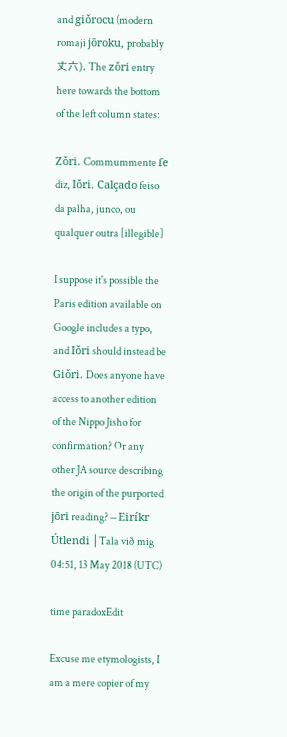and giǒrocu (modern romaji jōroku, probably 丈六). The zǒri entry here towards the bottom of the left column states:

Zǒri. Commummente ſe diz, Iǒri. Calçado feiso da palha, junco, ou qualquer outra [illegible]

I suppose it's possible the Paris edition available on Google includes a typo, and Iǒri should instead be Giǒri. Does anyone have access to another edition of the Nippo Jisho for confirmation? Or any other JA source describing the origin of the purported jōri reading? ‑‑ Eiríkr Útlendi │Tala við mig 04:51, 13 May 2018 (UTC)

time paradoxEdit

Excuse me etymologists, I am a mere copier of my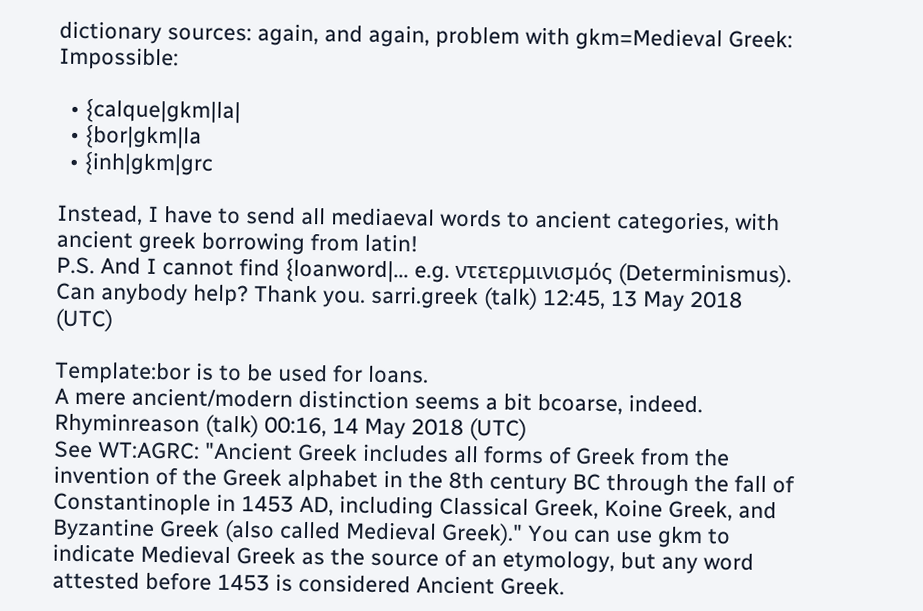dictionary sources: again, and again, problem with gkm=Medieval Greek: Impossible:

  • {calque|gkm|la|
  • {bor|gkm|la
  • {inh|gkm|grc

Instead, I have to send all mediaeval words to ancient categories, with ancient greek borrowing from latin!
P.S. And I cannot find {loanword|... e.g. ντετερμινισμός (Determinismus).
Can anybody help? Thank you. sarri.greek (talk) 12:45, 13 May 2018 (UTC)

Template:bor is to be used for loans.
A mere ancient/modern distinction seems a bit bcoarse, indeed. Rhyminreason (talk) 00:16, 14 May 2018 (UTC)
See WT:AGRC: "Ancient Greek includes all forms of Greek from the invention of the Greek alphabet in the 8th century BC through the fall of Constantinople in 1453 AD, including Classical Greek, Koine Greek, and Byzantine Greek (also called Medieval Greek)." You can use gkm to indicate Medieval Greek as the source of an etymology, but any word attested before 1453 is considered Ancient Greek.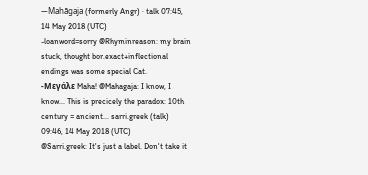—Mahāgaja (formerly Angr) · talk 07:45, 14 May 2018 (UTC)
-loanword=sorry @Rhyminreason: my brain stuck, thought bor.exact+inflectional endings was some special Cat.
-Μεγάλε Maha! @Mahagaja: I know, I know... This is precicely the paradox: 10th century = ancient... sarri.greek (talk) 09:46, 14 May 2018 (UTC)
@Sarri.greek: It's just a label. Don't take it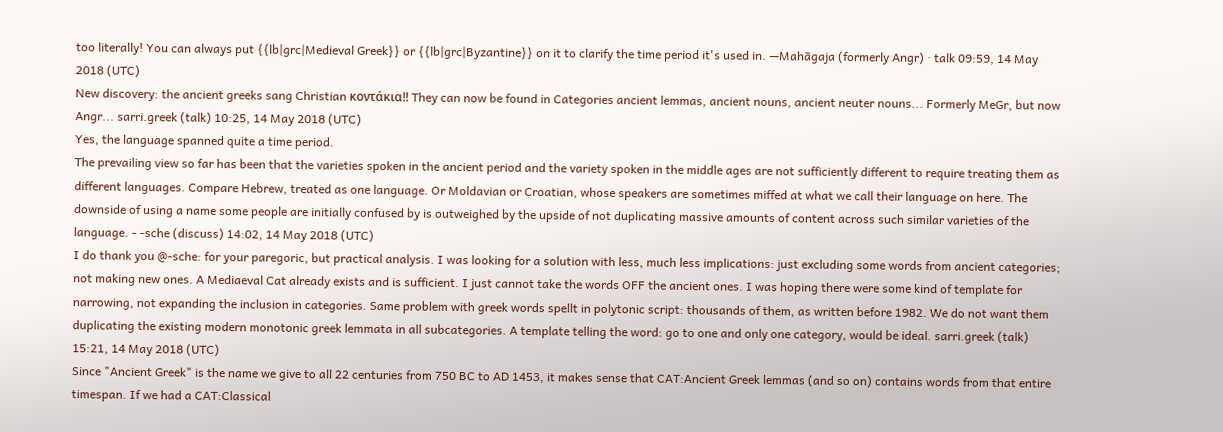too literally! You can always put {{lb|grc|Medieval Greek}} or {{lb|grc|Byzantine}} on it to clarify the time period it's used in. —Mahāgaja (formerly Angr) · talk 09:59, 14 May 2018 (UTC)
New discovery: the ancient greeks sang Christian κοντάκια!! They can now be found in Categories ancient lemmas, ancient nouns, ancient neuter nouns... Formerly MeGr, but now Angr... sarri.greek (talk) 10:25, 14 May 2018 (UTC)
Yes, the language spanned quite a time period.
The prevailing view so far has been that the varieties spoken in the ancient period and the variety spoken in the middle ages are not sufficiently different to require treating them as different languages. Compare Hebrew, treated as one language. Or Moldavian or Croatian, whose speakers are sometimes miffed at what we call their language on here. The downside of using a name some people are initially confused by is outweighed by the upside of not duplicating massive amounts of content across such similar varieties of the language. - -sche (discuss) 14:02, 14 May 2018 (UTC)
I do thank you @-sche: for your paregoric, but practical analysis. I was looking for a solution with less, much less implications: just excluding some words from ancient categories; not making new ones. A Mediaeval Cat already exists and is sufficient. I just cannot take the words OFF the ancient ones. I was hoping there were some kind of template for narrowing, not expanding the inclusion in categories. Same problem with greek words spellt in polytonic script: thousands of them, as written before 1982. We do not want them duplicating the existing modern monotonic greek lemmata in all subcategories. A template telling the word: go to one and only one category, would be ideal. sarri.greek (talk) 15:21, 14 May 2018 (UTC)
Since "Ancient Greek" is the name we give to all 22 centuries from 750 BC to AD 1453, it makes sense that CAT:Ancient Greek lemmas (and so on) contains words from that entire timespan. If we had a CAT:Classical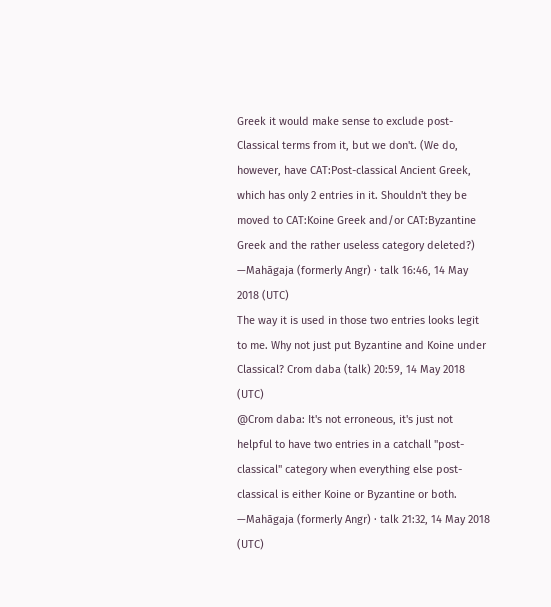Greek it would make sense to exclude post-Classical terms from it, but we don't. (We do, however, have CAT:Post-classical Ancient Greek, which has only 2 entries in it. Shouldn't they be moved to CAT:Koine Greek and/or CAT:Byzantine Greek and the rather useless category deleted?) —Mahāgaja (formerly Angr) · talk 16:46, 14 May 2018 (UTC)
The way it is used in those two entries looks legit to me. Why not just put Byzantine and Koine under Classical? Crom daba (talk) 20:59, 14 May 2018 (UTC)
@Crom daba: It's not erroneous, it's just not helpful to have two entries in a catchall "post-classical" category when everything else post-classical is either Koine or Byzantine or both. —Mahāgaja (formerly Angr) · talk 21:32, 14 May 2018 (UTC)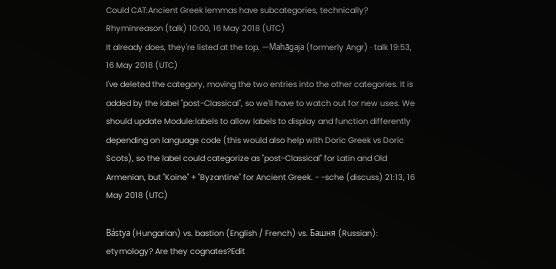Could CAT:Ancient Greek lemmas have subcategories, technically? Rhyminreason (talk) 10:00, 16 May 2018 (UTC)
It already does, they're listed at the top. —Mahāgaja (formerly Angr) · talk 19:53, 16 May 2018 (UTC)
I've deleted the category, moving the two entries into the other categories. It is added by the label "post-Classical", so we'll have to watch out for new uses. We should update Module:labels to allow labels to display and function differently depending on language code (this would also help with Doric Greek vs Doric Scots), so the label could categorize as "post-Classical" for Latin and Old Armenian, but "Koine" + "Byzantine" for Ancient Greek. - -sche (discuss) 21:13, 16 May 2018 (UTC)

Bástya (Hungarian) vs. bastion (English / French) vs. Башня (Russian): etymology? Are they cognates?Edit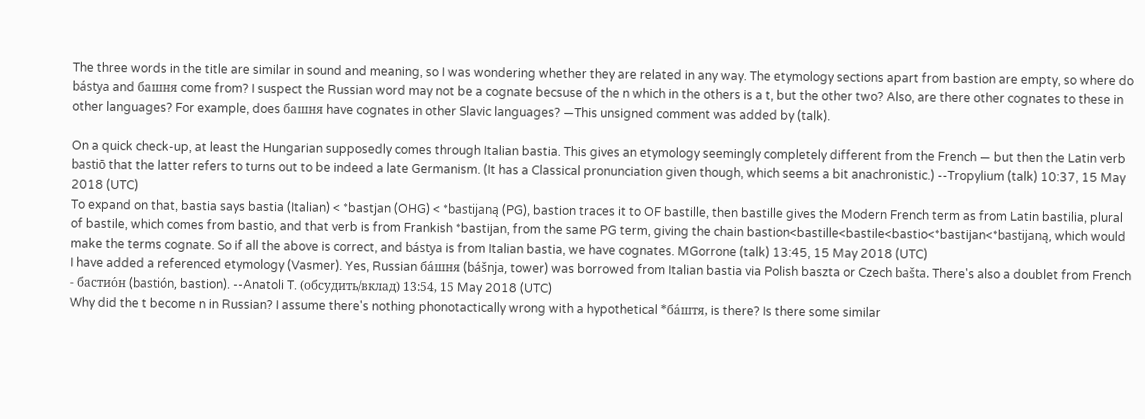The three words in the title are similar in sound and meaning, so I was wondering whether they are related in any way. The etymology sections apart from bastion are empty, so where do bástya and башня come from? I suspect the Russian word may not be a cognate becsuse of the n which in the others is a t, but the other two? Also, are there other cognates to these in other languages? For example, does башня have cognates in other Slavic languages? —This unsigned comment was added by (talk).

On a quick check-up, at least the Hungarian supposedly comes through Italian bastia. This gives an etymology seemingly completely different from the French — but then the Latin verb bastiō that the latter refers to turns out to be indeed a late Germanism. (It has a Classical pronunciation given though, which seems a bit anachronistic.) --Tropylium (talk) 10:37, 15 May 2018 (UTC)
To expand on that, bastia says bastia (Italian) < *bastjan (OHG) < *bastijaną (PG), bastion traces it to OF bastille, then bastille gives the Modern French term as from Latin bastilia, plural of bastile, which comes from bastio, and that verb is from Frankish *bastijan, from the same PG term, giving the chain bastion<bastille<bastile<bastio<*bastijan<*bastijaną, which would make the terms cognate. So if all the above is correct, and bástya is from Italian bastia, we have cognates. MGorrone (talk) 13:45, 15 May 2018 (UTC)
I have added a referenced etymology (Vasmer). Yes, Russian ба́шня (bášnja, tower) was borrowed from Italian bastia via Polish baszta or Czech bašta. There's also a doublet from French - бастио́н (bastión, bastion). --Anatoli T. (обсудить/вклад) 13:54, 15 May 2018 (UTC)
Why did the t become n in Russian? I assume there's nothing phonotactically wrong with a hypothetical *ба́штя, is there? Is there some similar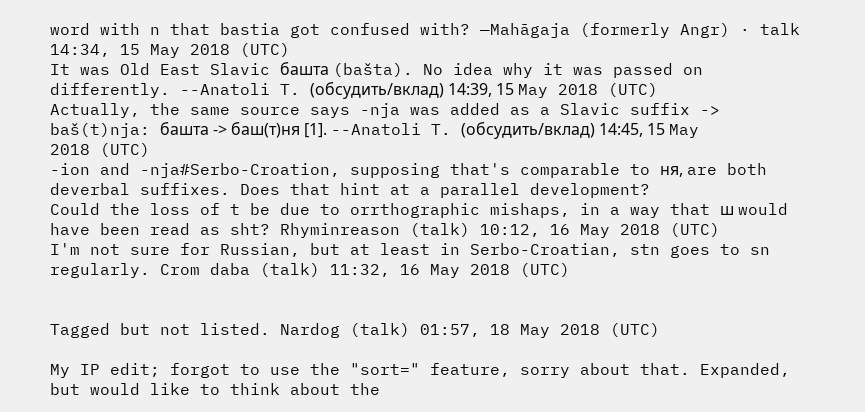word with n that bastia got confused with? —Mahāgaja (formerly Angr) · talk 14:34, 15 May 2018 (UTC)
It was Old East Slavic башта (bašta). No idea why it was passed on differently. --Anatoli T. (обсудить/вклад) 14:39, 15 May 2018 (UTC)
Actually, the same source says -nja was added as a Slavic suffix -> baš(t)nja: башта -> баш(т)ня [1]. --Anatoli T. (обсудить/вклад) 14:45, 15 May 2018 (UTC)
-ion and -nja#Serbo-Croation, supposing that's comparable to ня, are both deverbal suffixes. Does that hint at a parallel development?
Could the loss of t be due to orrthographic mishaps, in a way that ш would have been read as sht? Rhyminreason (talk) 10:12, 16 May 2018 (UTC)
I'm not sure for Russian, but at least in Serbo-Croatian, stn goes to sn regularly. Crom daba (talk) 11:32, 16 May 2018 (UTC)


Tagged but not listed. Nardog (talk) 01:57, 18 May 2018 (UTC)

My IP edit; forgot to use the "sort=" feature, sorry about that. Expanded, but would like to think about the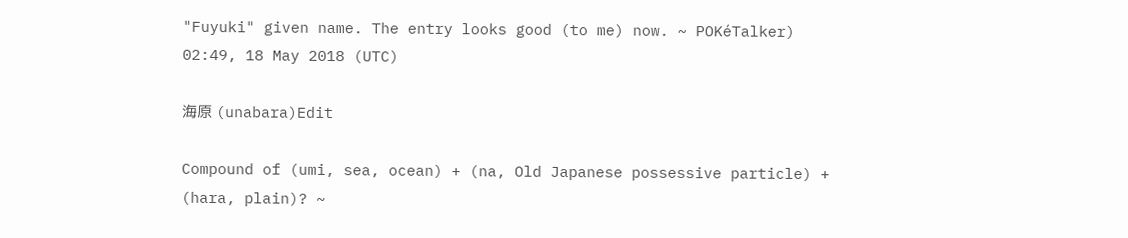"Fuyuki" given name. The entry looks good (to me) now. ~ POKéTalker) 02:49, 18 May 2018 (UTC)

海原 (unabara)Edit

Compound of (umi, sea, ocean) + (na, Old Japanese possessive particle) + (hara, plain)? ~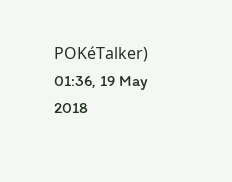POKéTalker) 01:36, 19 May 2018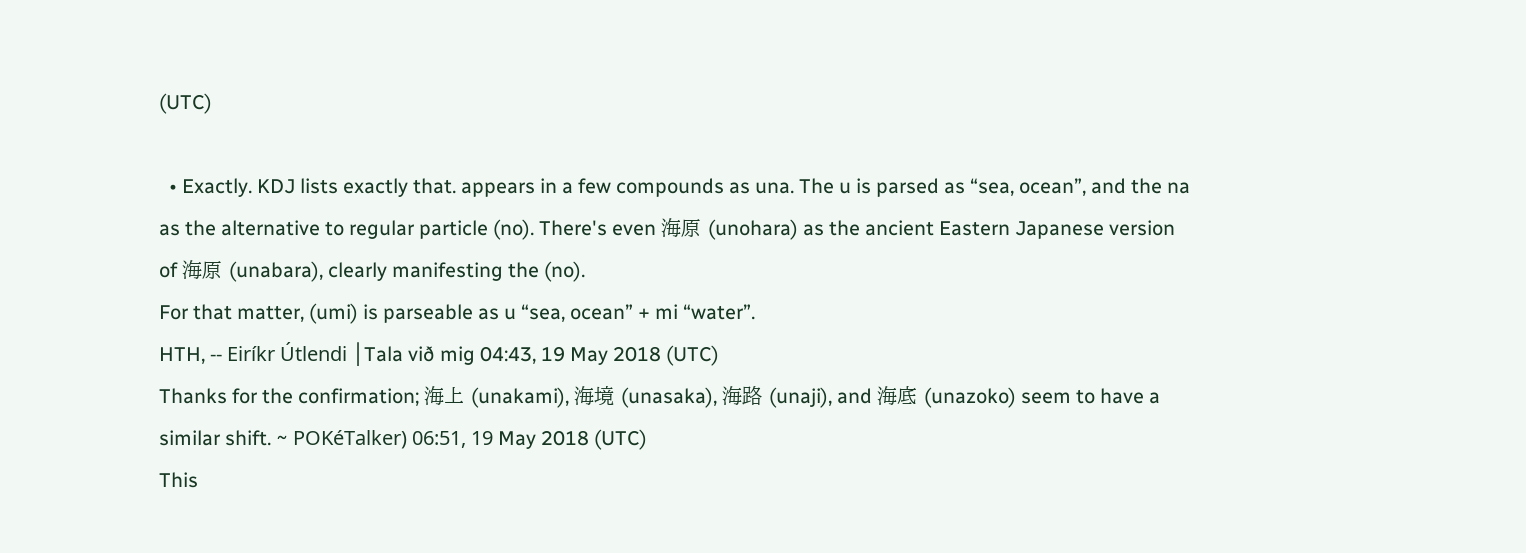(UTC)

  • Exactly. KDJ lists exactly that. appears in a few compounds as una. The u is parsed as “sea, ocean”, and the na as the alternative to regular particle (no). There's even 海原 (unohara) as the ancient Eastern Japanese version of 海原 (unabara), clearly manifesting the (no).
For that matter, (umi) is parseable as u “sea, ocean” + mi “water”.
HTH, ‑‑ Eiríkr Útlendi │Tala við mig 04:43, 19 May 2018 (UTC)
Thanks for the confirmation; 海上 (unakami), 海境 (unasaka), 海路 (unaji), and 海底 (unazoko) seem to have a similar shift. ~ POKéTalker) 06:51, 19 May 2018 (UTC)
This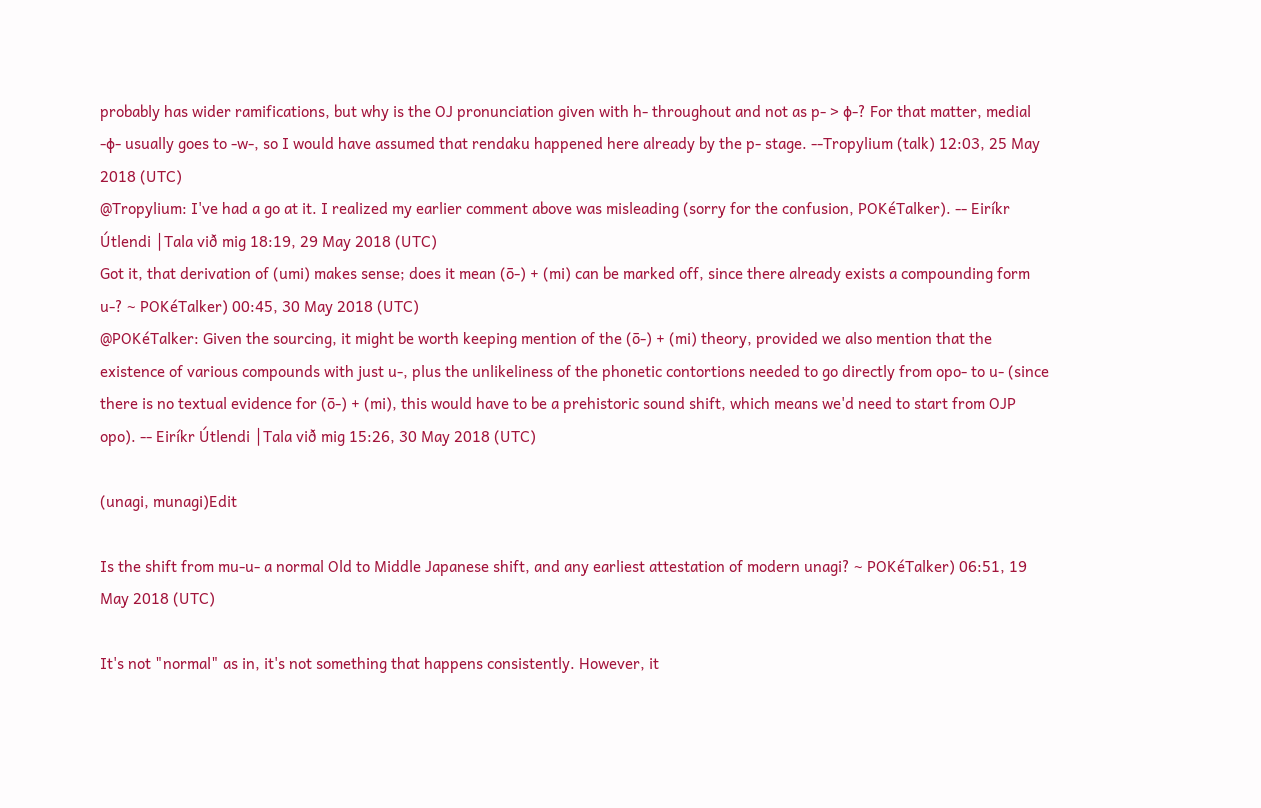probably has wider ramifications, but why is the OJ pronunciation given with h- throughout and not as p- > ɸ-? For that matter, medial -ɸ- usually goes to -w-, so I would have assumed that rendaku happened here already by the p- stage. --Tropylium (talk) 12:03, 25 May 2018 (UTC)
@Tropylium: I've had a go at it. I realized my earlier comment above was misleading (sorry for the confusion, POKéTalker). ‑‑ Eiríkr Útlendi │Tala við mig 18:19, 29 May 2018 (UTC)
Got it, that derivation of (umi) makes sense; does it mean (ō-) + (mi) can be marked off, since there already exists a compounding form u-? ~ POKéTalker) 00:45, 30 May 2018 (UTC)
@POKéTalker: Given the sourcing, it might be worth keeping mention of the (ō-) + (mi) theory, provided we also mention that the existence of various compounds with just u-, plus the unlikeliness of the phonetic contortions needed to go directly from opo- to u- (since there is no textual evidence for (ō-) + (mi), this would have to be a prehistoric sound shift, which means we'd need to start from OJP opo). ‑‑ Eiríkr Útlendi │Tala við mig 15:26, 30 May 2018 (UTC)

(unagi, munagi)Edit

Is the shift from mu-u- a normal Old to Middle Japanese shift, and any earliest attestation of modern unagi? ~ POKéTalker) 06:51, 19 May 2018 (UTC)

It's not "normal" as in, it's not something that happens consistently. However, it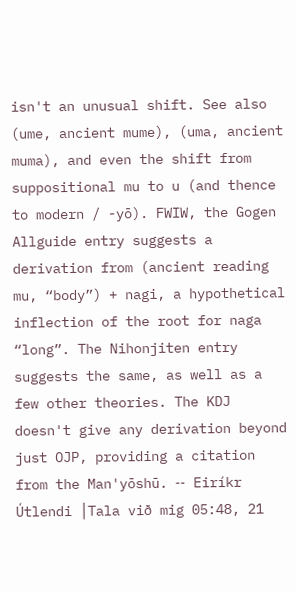isn't an unusual shift. See also (ume, ancient mume), (uma, ancient muma), and even the shift from suppositional mu to u (and thence to modern / -yō). FWIW, the Gogen Allguide entry suggests a derivation from (ancient reading mu, “body”) + nagi, a hypothetical inflection of the root for naga “long”. The Nihonjiten entry suggests the same, as well as a few other theories. The KDJ doesn't give any derivation beyond just OJP, providing a citation from the Man'yōshū. ‑‑ Eiríkr Útlendi │Tala við mig 05:48, 21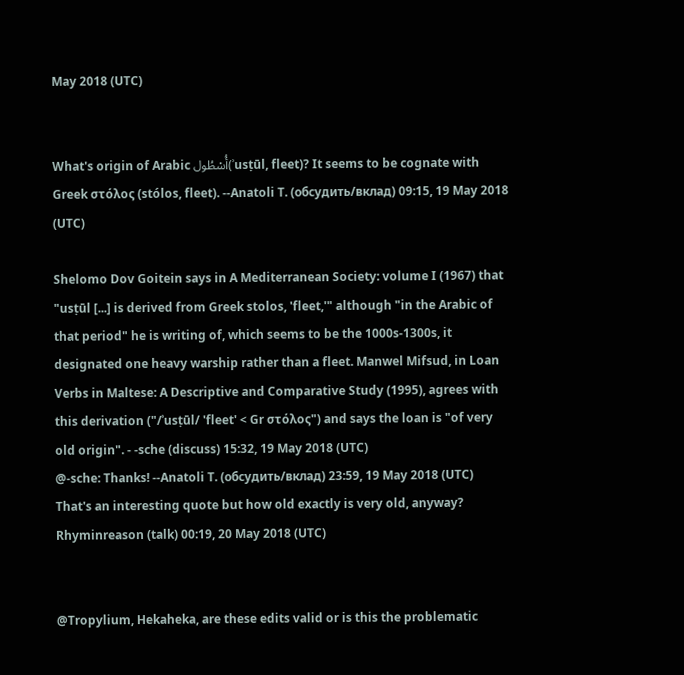May 2018 (UTC)


What's origin of Arabic أُسْطُول(ʾusṭūl, fleet)? It seems to be cognate with Greek στόλος (stólos, fleet). --Anatoli T. (обсудить/вклад) 09:15, 19 May 2018 (UTC)

Shelomo Dov Goitein says in A Mediterranean Society: volume I (1967) that "usṭūl [...] is derived from Greek stolos, 'fleet,'" although "in the Arabic of that period" he is writing of, which seems to be the 1000s-1300s, it designated one heavy warship rather than a fleet. Manwel Mifsud, in Loan Verbs in Maltese: A Descriptive and Comparative Study (1995), agrees with this derivation ("/ʾusṭūl/ 'fleet' < Gr στόλος") and says the loan is "of very old origin". - -sche (discuss) 15:32, 19 May 2018 (UTC)
@-sche: Thanks! --Anatoli T. (обсудить/вклад) 23:59, 19 May 2018 (UTC)
That's an interesting quote but how old exactly is very old, anyway? Rhyminreason (talk) 00:19, 20 May 2018 (UTC)


@Tropylium, Hekaheka, are these edits valid or is this the problematic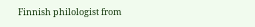Finnish philologist from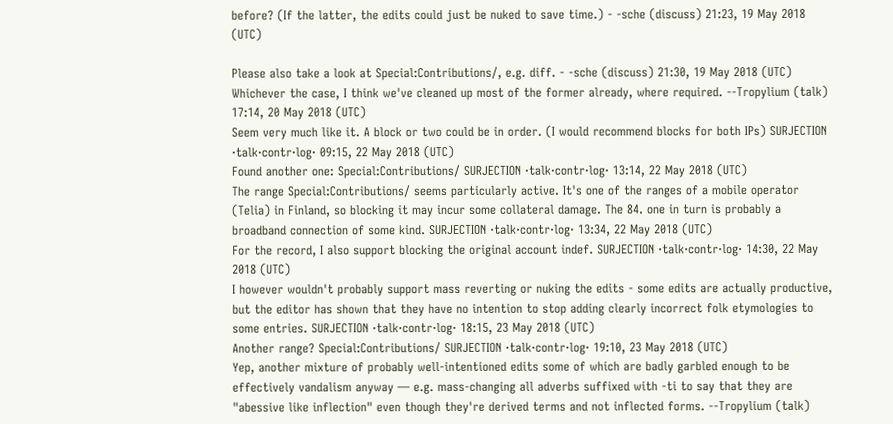before? (If the latter, the edits could just be nuked to save time.) - -sche (discuss) 21:23, 19 May 2018 (UTC)

Please also take a look at Special:Contributions/, e.g. diff. - -sche (discuss) 21:30, 19 May 2018 (UTC)
Whichever the case, I think we've cleaned up most of the former already, where required. --Tropylium (talk) 17:14, 20 May 2018 (UTC)
Seem very much like it. A block or two could be in order. (I would recommend blocks for both IPs) SURJECTION ·talk·contr·log· 09:15, 22 May 2018 (UTC)
Found another one: Special:Contributions/ SURJECTION ·talk·contr·log· 13:14, 22 May 2018 (UTC)
The range Special:Contributions/ seems particularly active. It's one of the ranges of a mobile operator (Telia) in Finland, so blocking it may incur some collateral damage. The 84. one in turn is probably a broadband connection of some kind. SURJECTION ·talk·contr·log· 13:34, 22 May 2018 (UTC)
For the record, I also support blocking the original account indef. SURJECTION ·talk·contr·log· 14:30, 22 May 2018 (UTC)
I however wouldn't probably support mass reverting or nuking the edits - some edits are actually productive, but the editor has shown that they have no intention to stop adding clearly incorrect folk etymologies to some entries. SURJECTION ·talk·contr·log· 18:15, 23 May 2018 (UTC)
Another range? Special:Contributions/ SURJECTION ·talk·contr·log· 19:10, 23 May 2018 (UTC)
Yep, another mixture of probably well-intentioned edits some of which are badly garbled enough to be effectively vandalism anyway — e.g. mass-changing all adverbs suffixed with -ti to say that they are "abessive like inflection" even though they're derived terms and not inflected forms. --Tropylium (talk)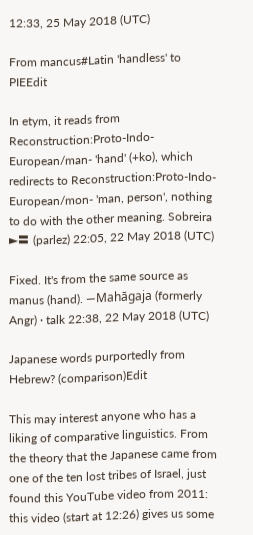12:33, 25 May 2018 (UTC)

From mancus#Latin 'handless' to PIEEdit

In etym, it reads from Reconstruction:Proto-Indo-European/man- 'hand' (+ko), which redirects to Reconstruction:Proto-Indo-European/mon- 'man, person', nothing to do with the other meaning. Sobreira ►〓 (parlez) 22:05, 22 May 2018 (UTC)

Fixed. It's from the same source as manus (hand). —Mahāgaja (formerly Angr) · talk 22:38, 22 May 2018 (UTC)

Japanese words purportedly from Hebrew? (comparison)Edit

This may interest anyone who has a liking of comparative linguistics. From the theory that the Japanese came from one of the ten lost tribes of Israel, just found this YouTube video from 2011: this video (start at 12:26) gives us some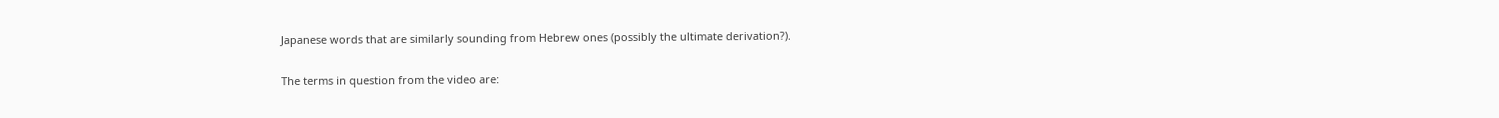Japanese words that are similarly sounding from Hebrew ones (possibly the ultimate derivation?).

The terms in question from the video are: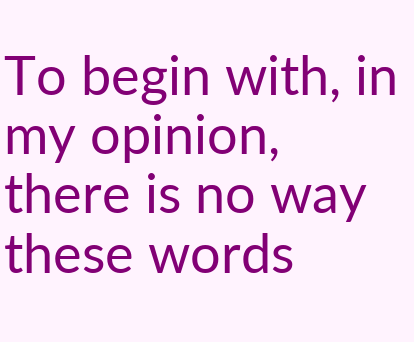To begin with, in my opinion, there is no way these words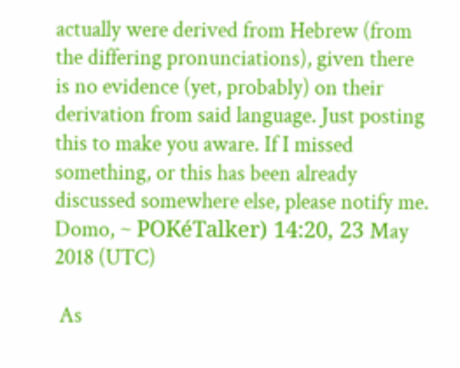actually were derived from Hebrew (from the differing pronunciations), given there is no evidence (yet, probably) on their derivation from said language. Just posting this to make you aware. If I missed something, or this has been already discussed somewhere else, please notify me. Domo, ~ POKéTalker) 14:20, 23 May 2018 (UTC)

 As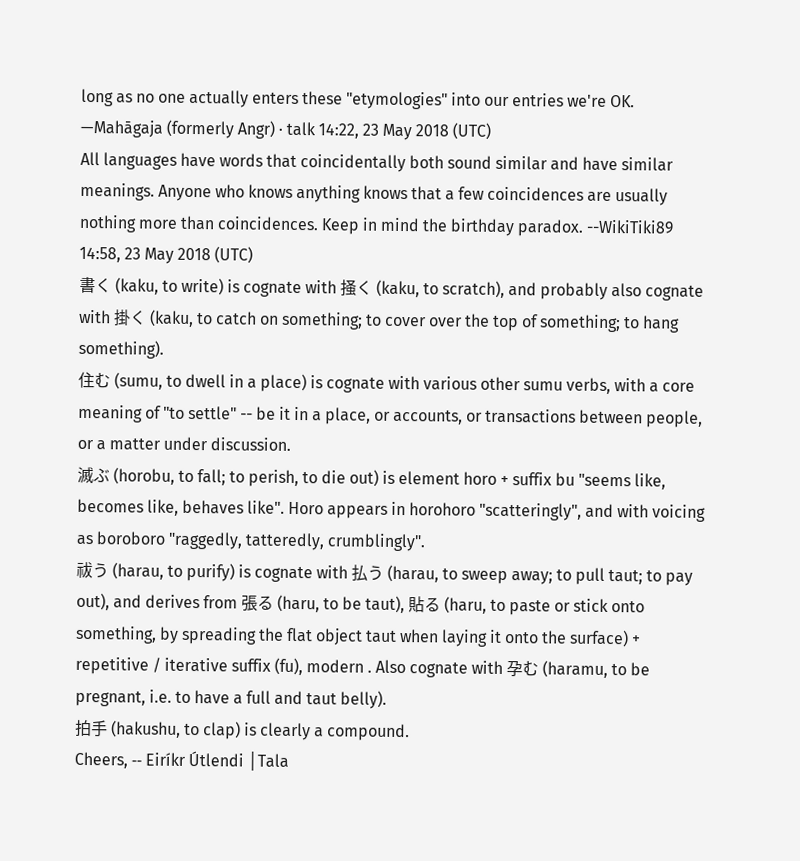long as no one actually enters these "etymologies" into our entries we're OK. —Mahāgaja (formerly Angr) · talk 14:22, 23 May 2018 (UTC)
All languages have words that coincidentally both sound similar and have similar meanings. Anyone who knows anything knows that a few coincidences are usually nothing more than coincidences. Keep in mind the birthday paradox. --WikiTiki89 14:58, 23 May 2018 (UTC)
書く (kaku, to write) is cognate with 掻く (kaku, to scratch), and probably also cognate with 掛く (kaku, to catch on something; to cover over the top of something; to hang something).
住む (sumu, to dwell in a place) is cognate with various other sumu verbs, with a core meaning of "to settle" -- be it in a place, or accounts, or transactions between people, or a matter under discussion.
滅ぶ (horobu, to fall; to perish, to die out) is element horo + suffix bu "seems like, becomes like, behaves like". Horo appears in horohoro "scatteringly", and with voicing as boroboro "raggedly, tatteredly, crumblingly".
祓う (harau, to purify) is cognate with 払う (harau, to sweep away; to pull taut; to pay out), and derives from 張る (haru, to be taut), 貼る (haru, to paste or stick onto something, by spreading the flat object taut when laying it onto the surface) + repetitive / iterative suffix (fu), modern . Also cognate with 孕む (haramu, to be pregnant, i.e. to have a full and taut belly).
拍手 (hakushu, to clap) is clearly a compound.
Cheers, ‑‑ Eiríkr Útlendi │Tala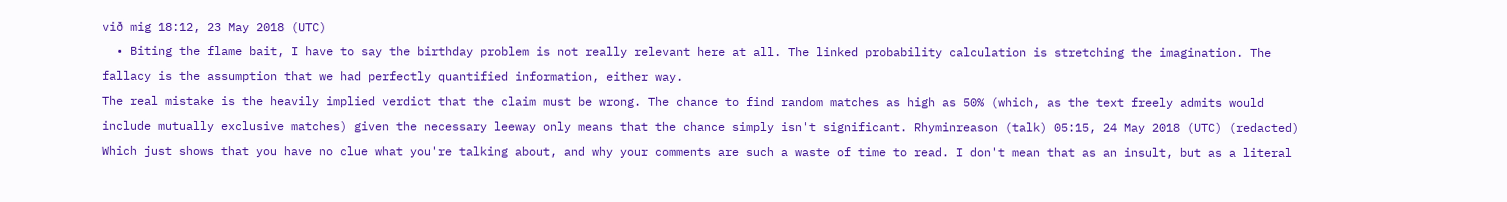við mig 18:12, 23 May 2018 (UTC)
  • Biting the flame bait, I have to say the birthday problem is not really relevant here at all. The linked probability calculation is stretching the imagination. The fallacy is the assumption that we had perfectly quantified information, either way.
The real mistake is the heavily implied verdict that the claim must be wrong. The chance to find random matches as high as 50% (which, as the text freely admits would include mutually exclusive matches) given the necessary leeway only means that the chance simply isn't significant. Rhyminreason (talk) 05:15, 24 May 2018 (UTC) (redacted)
Which just shows that you have no clue what you're talking about, and why your comments are such a waste of time to read. I don't mean that as an insult, but as a literal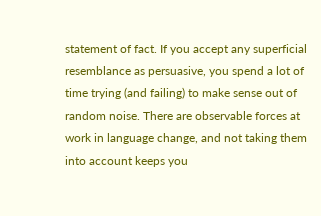statement of fact. If you accept any superficial resemblance as persuasive, you spend a lot of time trying (and failing) to make sense out of random noise. There are observable forces at work in language change, and not taking them into account keeps you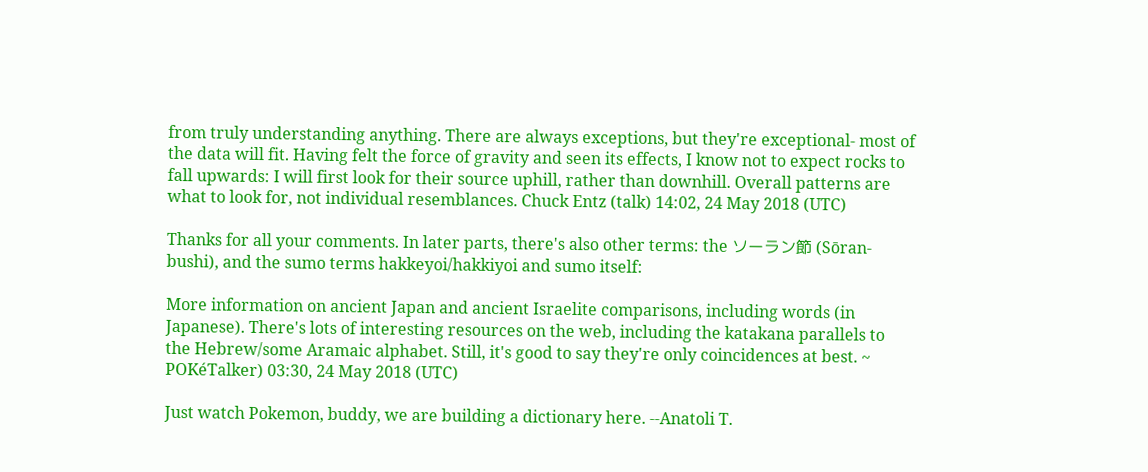from truly understanding anything. There are always exceptions, but they're exceptional- most of the data will fit. Having felt the force of gravity and seen its effects, I know not to expect rocks to fall upwards: I will first look for their source uphill, rather than downhill. Overall patterns are what to look for, not individual resemblances. Chuck Entz (talk) 14:02, 24 May 2018 (UTC)

Thanks for all your comments. In later parts, there's also other terms: the ソーラン節 (Sōran-bushi), and the sumo terms hakkeyoi/hakkiyoi and sumo itself:

More information on ancient Japan and ancient Israelite comparisons, including words (in Japanese). There's lots of interesting resources on the web, including the katakana parallels to the Hebrew/some Aramaic alphabet. Still, it's good to say they're only coincidences at best. ~ POKéTalker) 03:30, 24 May 2018 (UTC)

Just watch Pokemon, buddy, we are building a dictionary here. --Anatoli T.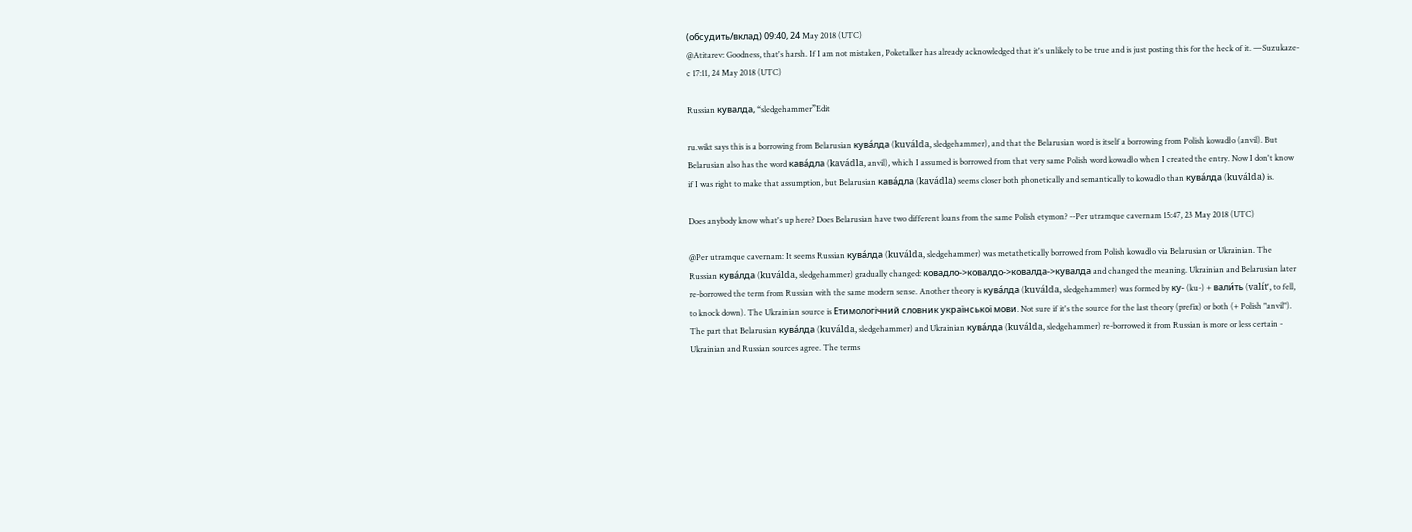(обсудить/вклад) 09:40, 24 May 2018 (UTC)
@Atitarev: Goodness, that's harsh. If I am not mistaken, Poketalker has already acknowledged that it's unlikely to be true and is just posting this for the heck of it. —Suzukaze-c 17:11, 24 May 2018 (UTC)

Russian кувалда, “sledgehammer”Edit

ru.wikt says this is a borrowing from Belarusian кува́лда (kuválda, sledgehammer), and that the Belarusian word is itself a borrowing from Polish kowadło (anvil). But Belarusian also has the word кава́дла (kavádla, anvil), which I assumed is borrowed from that very same Polish word kowadło when I created the entry. Now I don't know if I was right to make that assumption, but Belarusian кава́дла (kavádla) seems closer both phonetically and semantically to kowadło than кува́лда (kuválda) is.

Does anybody know what's up here? Does Belarusian have two different loans from the same Polish etymon? --Per utramque cavernam 15:47, 23 May 2018 (UTC)

@Per utramque cavernam: It seems Russian кува́лда (kuválda, sledgehammer) was metathetically borrowed from Polish kowadło via Belarusian or Ukrainian. The Russian кува́лда (kuválda, sledgehammer) gradually changed: ковадло->ковалдо->ковалда->кувалда and changed the meaning. Ukrainian and Belarusian later re-borrowed the term from Russian with the same modern sense. Another theory is кува́лда (kuválda, sledgehammer) was formed by ку- (ku-) + вали́ть (valítʹ, to fell, to knock down). The Ukrainian source is Етимологічний словник української мови. Not sure if it's the source for the last theory (prefix) or both (+ Polish "anvil"). The part that Belarusian кува́лда (kuválda, sledgehammer) and Ukrainian кува́лда (kuválda, sledgehammer) re-borrowed it from Russian is more or less certain - Ukrainian and Russian sources agree. The terms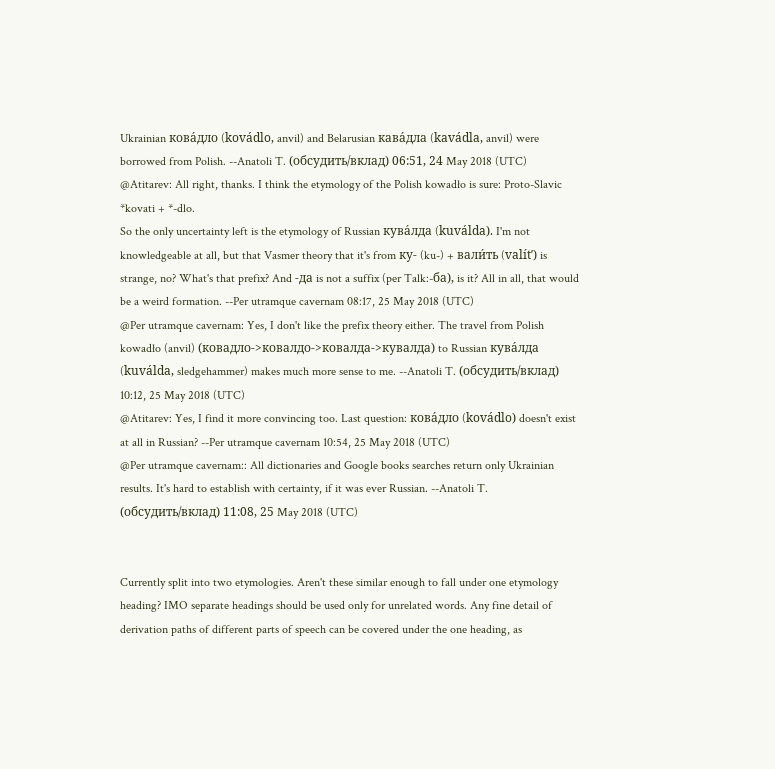Ukrainian кова́дло (kovádlo, anvil) and Belarusian кава́дла (kavádla, anvil) were borrowed from Polish. --Anatoli T. (обсудить/вклад) 06:51, 24 May 2018 (UTC)
@Atitarev: All right, thanks. I think the etymology of the Polish kowadło is sure: Proto-Slavic *kovati + *-dlo.
So the only uncertainty left is the etymology of Russian кува́лда (kuválda). I'm not knowledgeable at all, but that Vasmer theory that it's from ку- (ku-) + вали́ть (valítʹ) is strange, no? What's that prefix? And -да is not a suffix (per Talk:-ба), is it? All in all, that would be a weird formation. --Per utramque cavernam 08:17, 25 May 2018 (UTC)
@Per utramque cavernam: Yes, I don't like the prefix theory either. The travel from Polish kowadło (anvil) (ковадло->ковалдо->ковалда->кувалда) to Russian кува́лда (kuválda, sledgehammer) makes much more sense to me. --Anatoli T. (обсудить/вклад) 10:12, 25 May 2018 (UTC)
@Atitarev: Yes, I find it more convincing too. Last question: кова́дло (kovádlo) doesn't exist at all in Russian? --Per utramque cavernam 10:54, 25 May 2018 (UTC)
@Per utramque cavernam:: All dictionaries and Google books searches return only Ukrainian results. It's hard to establish with certainty, if it was ever Russian. --Anatoli T. (обсудить/вклад) 11:08, 25 May 2018 (UTC)


Currently split into two etymologies. Aren't these similar enough to fall under one etymology heading? IMO separate headings should be used only for unrelated words. Any fine detail of derivation paths of different parts of speech can be covered under the one heading, as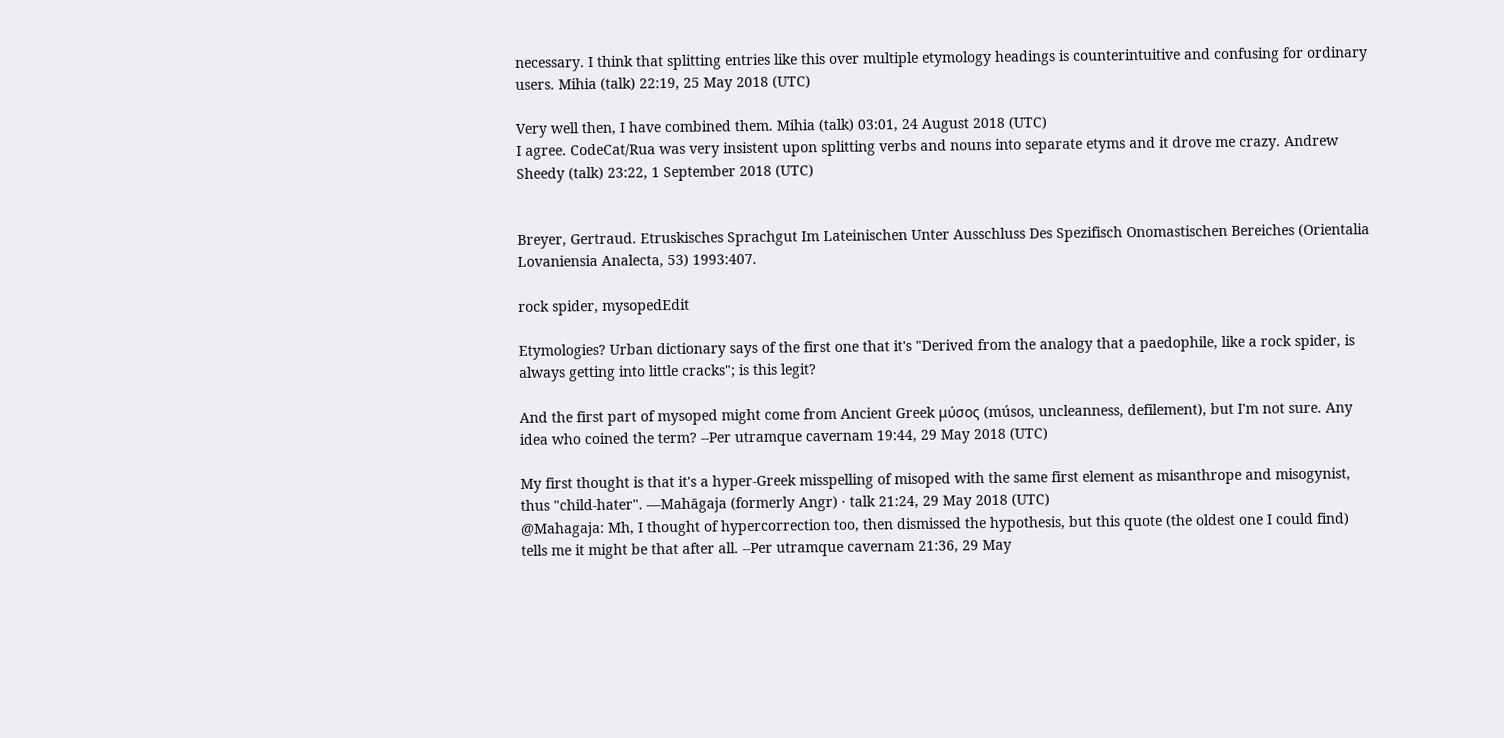necessary. I think that splitting entries like this over multiple etymology headings is counterintuitive and confusing for ordinary users. Mihia (talk) 22:19, 25 May 2018 (UTC)

Very well then, I have combined them. Mihia (talk) 03:01, 24 August 2018 (UTC)
I agree. CodeCat/Rua was very insistent upon splitting verbs and nouns into separate etyms and it drove me crazy. Andrew Sheedy (talk) 23:22, 1 September 2018 (UTC)


Breyer, Gertraud. Etruskisches Sprachgut Im Lateinischen Unter Ausschluss Des Spezifisch Onomastischen Bereiches (Orientalia Lovaniensia Analecta, 53) 1993:407.

rock spider, mysopedEdit

Etymologies? Urban dictionary says of the first one that it's "Derived from the analogy that a paedophile, like a rock spider, is always getting into little cracks"; is this legit?

And the first part of mysoped might come from Ancient Greek μύσος (músos, uncleanness, defilement), but I'm not sure. Any idea who coined the term? --Per utramque cavernam 19:44, 29 May 2018 (UTC)

My first thought is that it's a hyper-Greek misspelling of misoped with the same first element as misanthrope and misogynist, thus "child-hater". —Mahāgaja (formerly Angr) · talk 21:24, 29 May 2018 (UTC)
@Mahagaja: Mh, I thought of hypercorrection too, then dismissed the hypothesis, but this quote (the oldest one I could find) tells me it might be that after all. --Per utramque cavernam 21:36, 29 May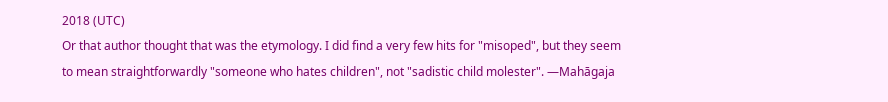2018 (UTC)
Or that author thought that was the etymology. I did find a very few hits for "misoped", but they seem to mean straightforwardly "someone who hates children", not "sadistic child molester". —Mahāgaja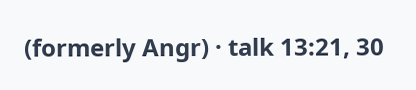(formerly Angr) · talk 13:21, 30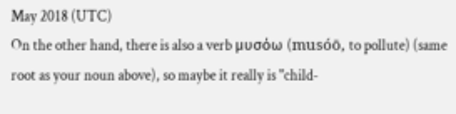May 2018 (UTC)
On the other hand, there is also a verb μυσόω (musóō, to pollute) (same root as your noun above), so maybe it really is "child-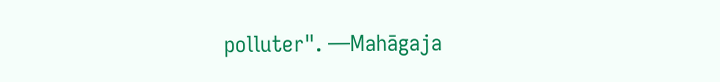polluter". —Mahāgaja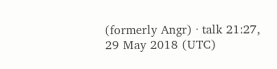(formerly Angr) · talk 21:27, 29 May 2018 (UTC)